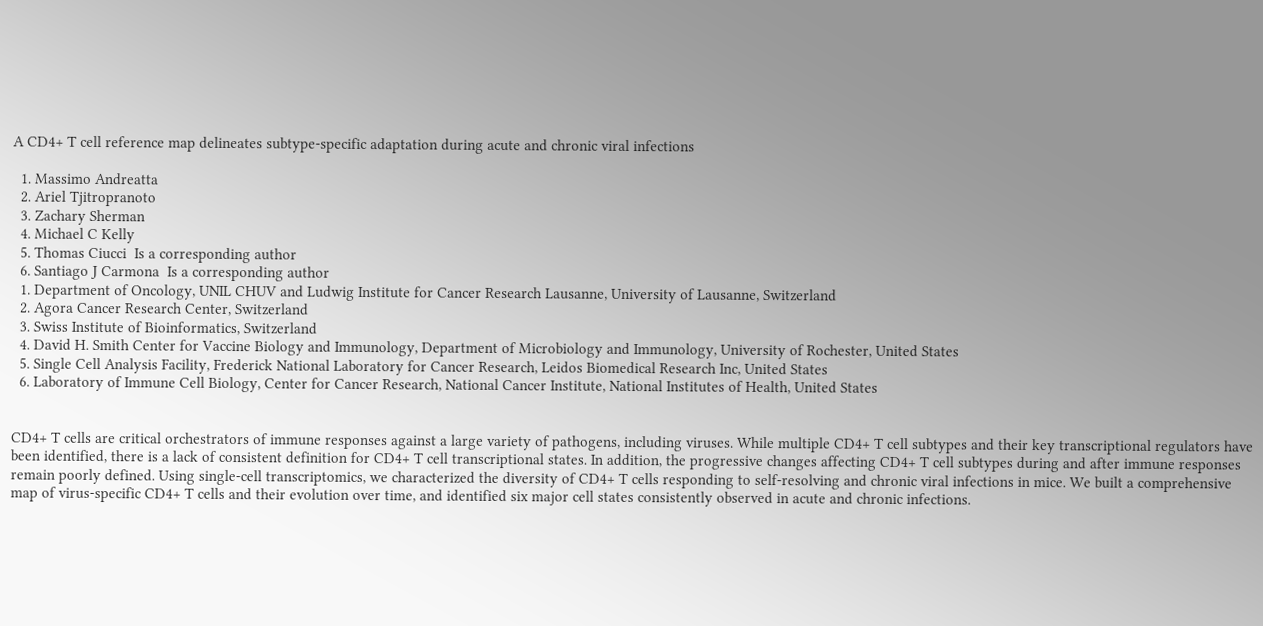A CD4+ T cell reference map delineates subtype-specific adaptation during acute and chronic viral infections

  1. Massimo Andreatta
  2. Ariel Tjitropranoto
  3. Zachary Sherman
  4. Michael C Kelly
  5. Thomas Ciucci  Is a corresponding author
  6. Santiago J Carmona  Is a corresponding author
  1. Department of Oncology, UNIL CHUV and Ludwig Institute for Cancer Research Lausanne, University of Lausanne, Switzerland
  2. Agora Cancer Research Center, Switzerland
  3. Swiss Institute of Bioinformatics, Switzerland
  4. David H. Smith Center for Vaccine Biology and Immunology, Department of Microbiology and Immunology, University of Rochester, United States
  5. Single Cell Analysis Facility, Frederick National Laboratory for Cancer Research, Leidos Biomedical Research Inc, United States
  6. Laboratory of Immune Cell Biology, Center for Cancer Research, National Cancer Institute, National Institutes of Health, United States


CD4+ T cells are critical orchestrators of immune responses against a large variety of pathogens, including viruses. While multiple CD4+ T cell subtypes and their key transcriptional regulators have been identified, there is a lack of consistent definition for CD4+ T cell transcriptional states. In addition, the progressive changes affecting CD4+ T cell subtypes during and after immune responses remain poorly defined. Using single-cell transcriptomics, we characterized the diversity of CD4+ T cells responding to self-resolving and chronic viral infections in mice. We built a comprehensive map of virus-specific CD4+ T cells and their evolution over time, and identified six major cell states consistently observed in acute and chronic infections.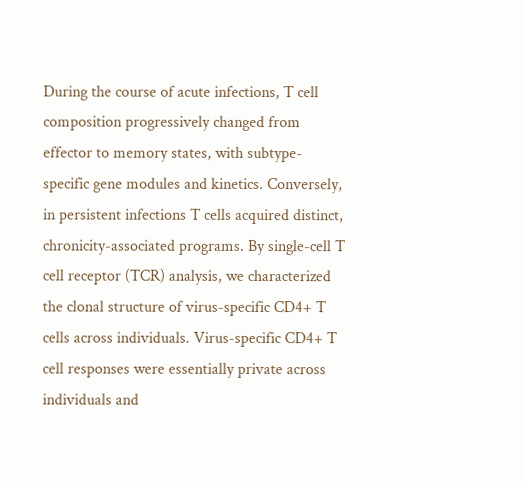During the course of acute infections, T cell composition progressively changed from effector to memory states, with subtype-specific gene modules and kinetics. Conversely, in persistent infections T cells acquired distinct, chronicity-associated programs. By single-cell T cell receptor (TCR) analysis, we characterized the clonal structure of virus-specific CD4+ T cells across individuals. Virus-specific CD4+ T cell responses were essentially private across individuals and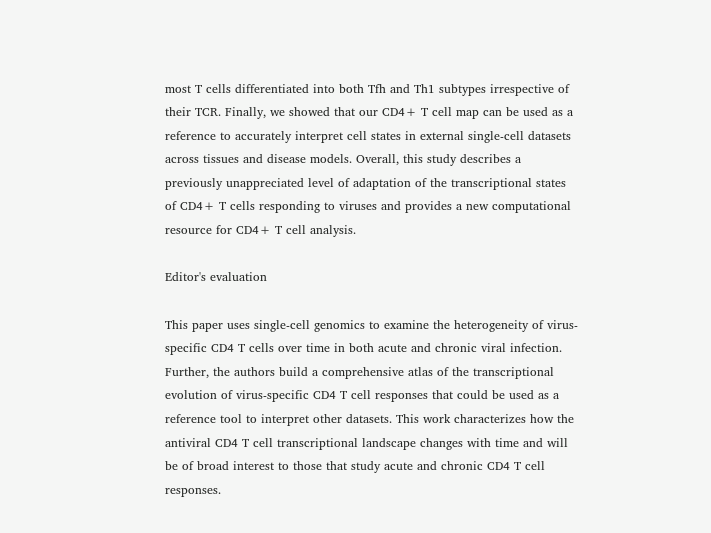most T cells differentiated into both Tfh and Th1 subtypes irrespective of their TCR. Finally, we showed that our CD4+ T cell map can be used as a reference to accurately interpret cell states in external single-cell datasets across tissues and disease models. Overall, this study describes a previously unappreciated level of adaptation of the transcriptional states of CD4+ T cells responding to viruses and provides a new computational resource for CD4+ T cell analysis.

Editor's evaluation

This paper uses single-cell genomics to examine the heterogeneity of virus-specific CD4 T cells over time in both acute and chronic viral infection. Further, the authors build a comprehensive atlas of the transcriptional evolution of virus-specific CD4 T cell responses that could be used as a reference tool to interpret other datasets. This work characterizes how the antiviral CD4 T cell transcriptional landscape changes with time and will be of broad interest to those that study acute and chronic CD4 T cell responses.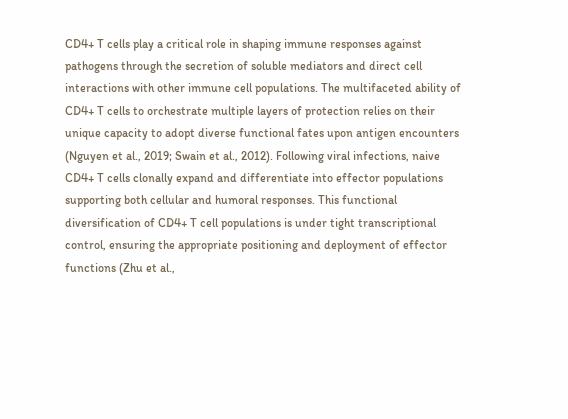CD4+ T cells play a critical role in shaping immune responses against pathogens through the secretion of soluble mediators and direct cell interactions with other immune cell populations. The multifaceted ability of CD4+ T cells to orchestrate multiple layers of protection relies on their unique capacity to adopt diverse functional fates upon antigen encounters (Nguyen et al., 2019; Swain et al., 2012). Following viral infections, naive CD4+ T cells clonally expand and differentiate into effector populations supporting both cellular and humoral responses. This functional diversification of CD4+ T cell populations is under tight transcriptional control, ensuring the appropriate positioning and deployment of effector functions (Zhu et al.,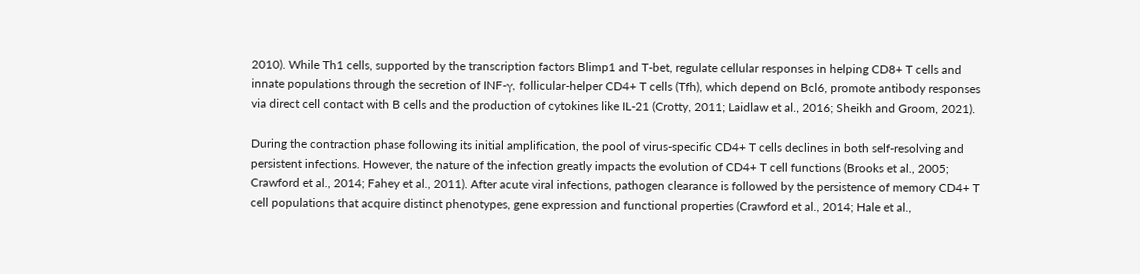2010). While Th1 cells, supported by the transcription factors Blimp1 and T-bet, regulate cellular responses in helping CD8+ T cells and innate populations through the secretion of INF-γ, follicular-helper CD4+ T cells (Tfh), which depend on Bcl6, promote antibody responses via direct cell contact with B cells and the production of cytokines like IL-21 (Crotty, 2011; Laidlaw et al., 2016; Sheikh and Groom, 2021).

During the contraction phase following its initial amplification, the pool of virus-specific CD4+ T cells declines in both self-resolving and persistent infections. However, the nature of the infection greatly impacts the evolution of CD4+ T cell functions (Brooks et al., 2005; Crawford et al., 2014; Fahey et al., 2011). After acute viral infections, pathogen clearance is followed by the persistence of memory CD4+ T cell populations that acquire distinct phenotypes, gene expression and functional properties (Crawford et al., 2014; Hale et al.,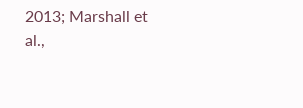2013; Marshall et al.,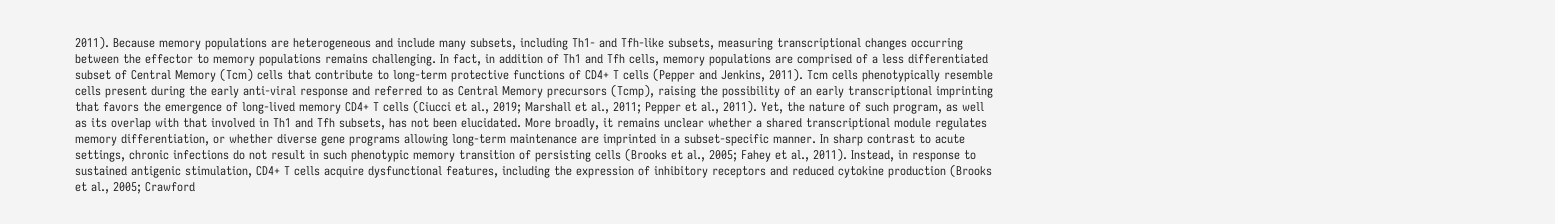2011). Because memory populations are heterogeneous and include many subsets, including Th1- and Tfh-like subsets, measuring transcriptional changes occurring between the effector to memory populations remains challenging. In fact, in addition of Th1 and Tfh cells, memory populations are comprised of a less differentiated subset of Central Memory (Tcm) cells that contribute to long-term protective functions of CD4+ T cells (Pepper and Jenkins, 2011). Tcm cells phenotypically resemble cells present during the early anti-viral response and referred to as Central Memory precursors (Tcmp), raising the possibility of an early transcriptional imprinting that favors the emergence of long-lived memory CD4+ T cells (Ciucci et al., 2019; Marshall et al., 2011; Pepper et al., 2011). Yet, the nature of such program, as well as its overlap with that involved in Th1 and Tfh subsets, has not been elucidated. More broadly, it remains unclear whether a shared transcriptional module regulates memory differentiation, or whether diverse gene programs allowing long-term maintenance are imprinted in a subset-specific manner. In sharp contrast to acute settings, chronic infections do not result in such phenotypic memory transition of persisting cells (Brooks et al., 2005; Fahey et al., 2011). Instead, in response to sustained antigenic stimulation, CD4+ T cells acquire dysfunctional features, including the expression of inhibitory receptors and reduced cytokine production (Brooks et al., 2005; Crawford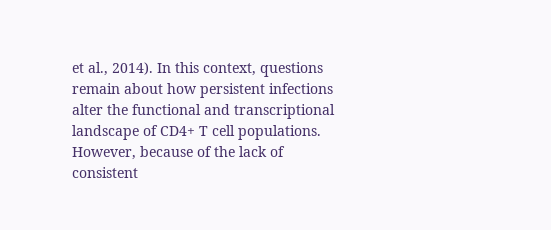et al., 2014). In this context, questions remain about how persistent infections alter the functional and transcriptional landscape of CD4+ T cell populations. However, because of the lack of consistent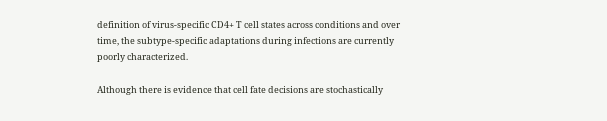definition of virus-specific CD4+ T cell states across conditions and over time, the subtype-specific adaptations during infections are currently poorly characterized.

Although there is evidence that cell fate decisions are stochastically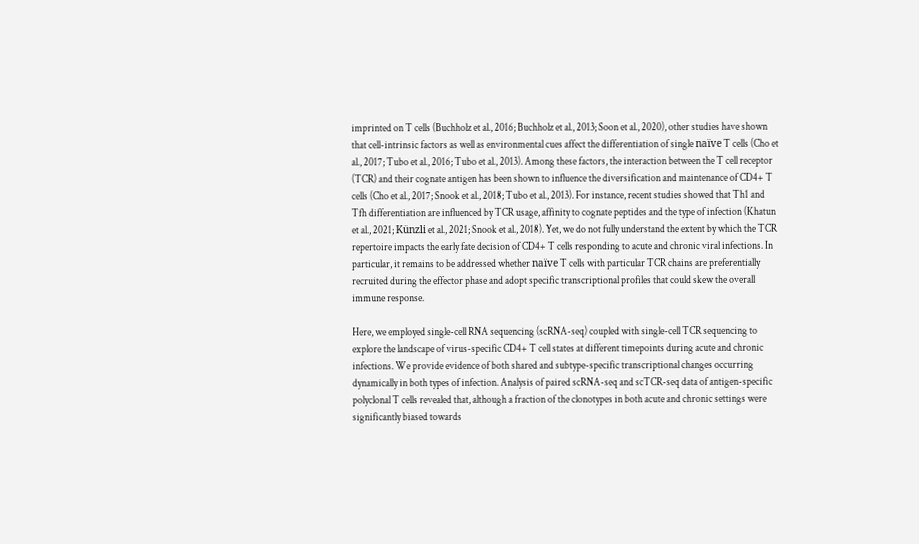imprinted on T cells (Buchholz et al., 2016; Buchholz et al., 2013; Soon et al., 2020), other studies have shown that cell-intrinsic factors as well as environmental cues affect the differentiation of single naïve T cells (Cho et al., 2017; Tubo et al., 2016; Tubo et al., 2013). Among these factors, the interaction between the T cell receptor (TCR) and their cognate antigen has been shown to influence the diversification and maintenance of CD4+ T cells (Cho et al., 2017; Snook et al., 2018; Tubo et al., 2013). For instance, recent studies showed that Th1 and Tfh differentiation are influenced by TCR usage, affinity to cognate peptides and the type of infection (Khatun et al., 2021; Künzli et al., 2021; Snook et al., 2018). Yet, we do not fully understand the extent by which the TCR repertoire impacts the early fate decision of CD4+ T cells responding to acute and chronic viral infections. In particular, it remains to be addressed whether naïve T cells with particular TCR chains are preferentially recruited during the effector phase and adopt specific transcriptional profiles that could skew the overall immune response.

Here, we employed single-cell RNA sequencing (scRNA-seq) coupled with single-cell TCR sequencing to explore the landscape of virus-specific CD4+ T cell states at different timepoints during acute and chronic infections. We provide evidence of both shared and subtype-specific transcriptional changes occurring dynamically in both types of infection. Analysis of paired scRNA-seq and scTCR-seq data of antigen-specific polyclonal T cells revealed that, although a fraction of the clonotypes in both acute and chronic settings were significantly biased towards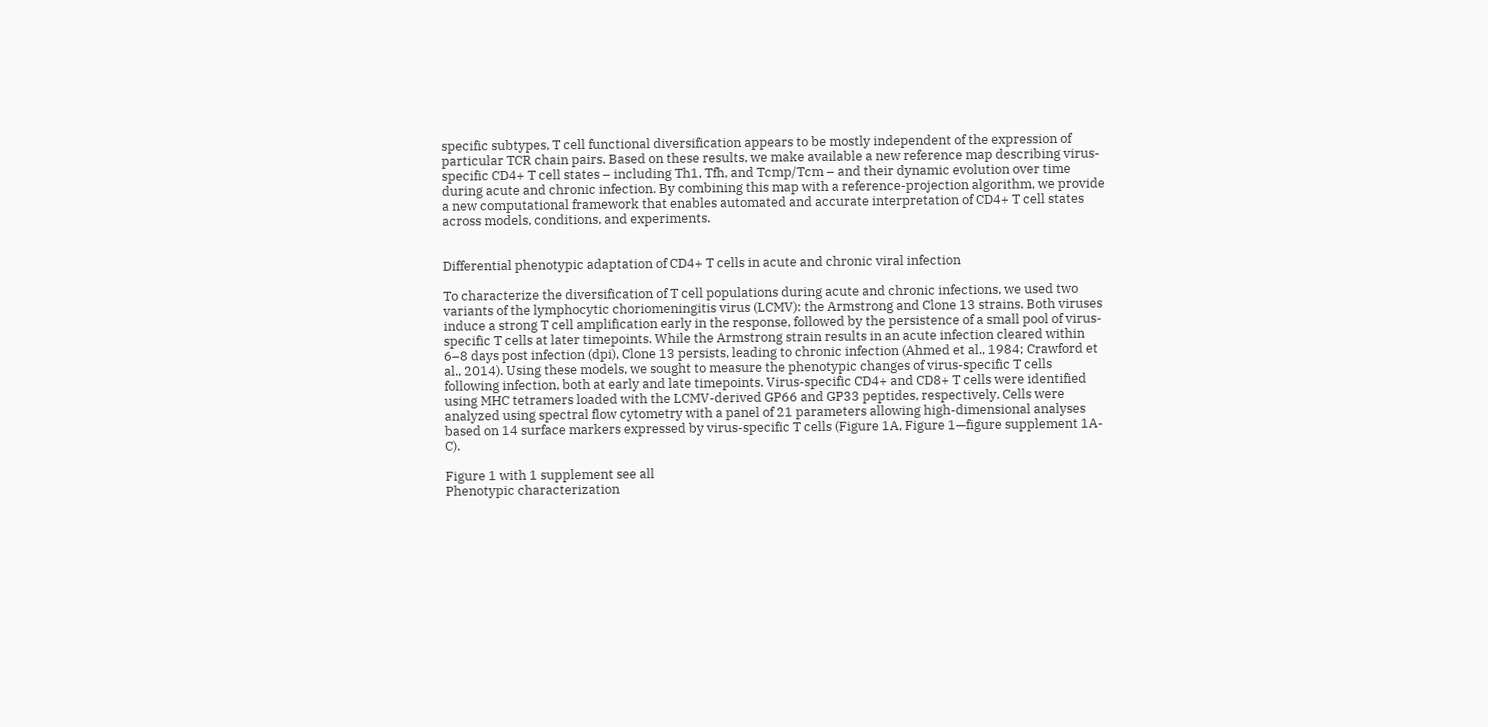specific subtypes, T cell functional diversification appears to be mostly independent of the expression of particular TCR chain pairs. Based on these results, we make available a new reference map describing virus-specific CD4+ T cell states – including Th1, Tfh, and Tcmp/Tcm – and their dynamic evolution over time during acute and chronic infection. By combining this map with a reference-projection algorithm, we provide a new computational framework that enables automated and accurate interpretation of CD4+ T cell states across models, conditions, and experiments.


Differential phenotypic adaptation of CD4+ T cells in acute and chronic viral infection

To characterize the diversification of T cell populations during acute and chronic infections, we used two variants of the lymphocytic choriomeningitis virus (LCMV): the Armstrong and Clone 13 strains. Both viruses induce a strong T cell amplification early in the response, followed by the persistence of a small pool of virus-specific T cells at later timepoints. While the Armstrong strain results in an acute infection cleared within 6–8 days post infection (dpi), Clone 13 persists, leading to chronic infection (Ahmed et al., 1984; Crawford et al., 2014). Using these models, we sought to measure the phenotypic changes of virus-specific T cells following infection, both at early and late timepoints. Virus-specific CD4+ and CD8+ T cells were identified using MHC tetramers loaded with the LCMV-derived GP66 and GP33 peptides, respectively. Cells were analyzed using spectral flow cytometry with a panel of 21 parameters allowing high-dimensional analyses based on 14 surface markers expressed by virus-specific T cells (Figure 1A, Figure 1—figure supplement 1A-C).

Figure 1 with 1 supplement see all
Phenotypic characterization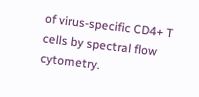of virus-specific CD4+ T cells by spectral flow cytometry.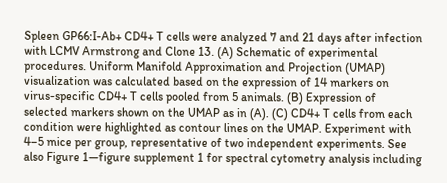Spleen GP66:I-Ab+ CD4+ T cells were analyzed 7 and 21 days after infection with LCMV Armstrong and Clone 13. (A) Schematic of experimental procedures. Uniform Manifold Approximation and Projection (UMAP) visualization was calculated based on the expression of 14 markers on virus-specific CD4+ T cells pooled from 5 animals. (B) Expression of selected markers shown on the UMAP as in (A). (C) CD4+ T cells from each condition were highlighted as contour lines on the UMAP. Experiment with 4–5 mice per group, representative of two independent experiments. See also Figure 1—figure supplement 1 for spectral cytometry analysis including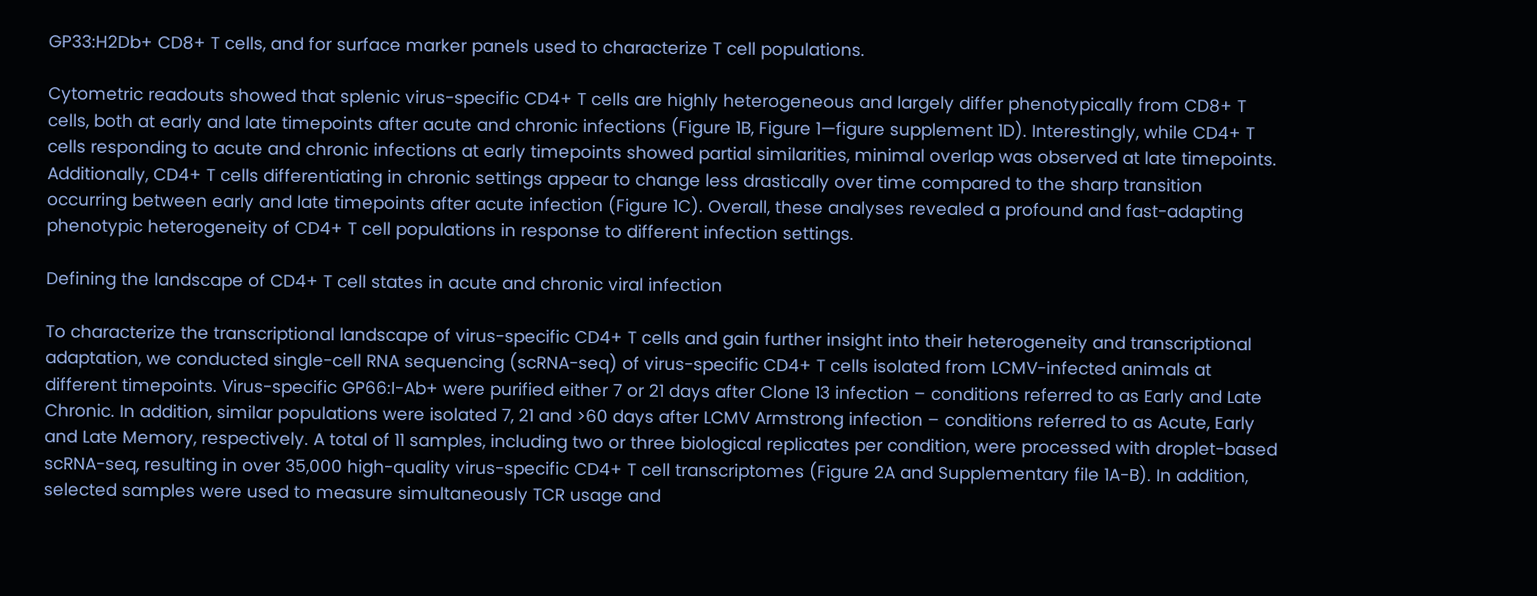GP33:H2Db+ CD8+ T cells, and for surface marker panels used to characterize T cell populations.

Cytometric readouts showed that splenic virus-specific CD4+ T cells are highly heterogeneous and largely differ phenotypically from CD8+ T cells, both at early and late timepoints after acute and chronic infections (Figure 1B, Figure 1—figure supplement 1D). Interestingly, while CD4+ T cells responding to acute and chronic infections at early timepoints showed partial similarities, minimal overlap was observed at late timepoints. Additionally, CD4+ T cells differentiating in chronic settings appear to change less drastically over time compared to the sharp transition occurring between early and late timepoints after acute infection (Figure 1C). Overall, these analyses revealed a profound and fast-adapting phenotypic heterogeneity of CD4+ T cell populations in response to different infection settings.

Defining the landscape of CD4+ T cell states in acute and chronic viral infection

To characterize the transcriptional landscape of virus-specific CD4+ T cells and gain further insight into their heterogeneity and transcriptional adaptation, we conducted single-cell RNA sequencing (scRNA-seq) of virus-specific CD4+ T cells isolated from LCMV-infected animals at different timepoints. Virus-specific GP66:I-Ab+ were purified either 7 or 21 days after Clone 13 infection – conditions referred to as Early and Late Chronic. In addition, similar populations were isolated 7, 21 and >60 days after LCMV Armstrong infection – conditions referred to as Acute, Early and Late Memory, respectively. A total of 11 samples, including two or three biological replicates per condition, were processed with droplet-based scRNA-seq, resulting in over 35,000 high-quality virus-specific CD4+ T cell transcriptomes (Figure 2A and Supplementary file 1A-B). In addition, selected samples were used to measure simultaneously TCR usage and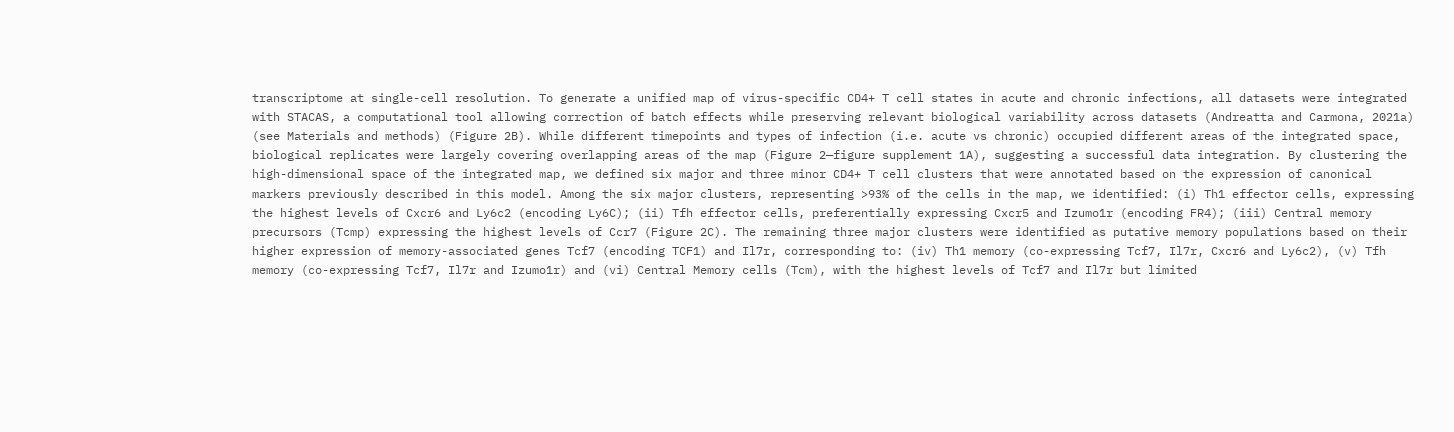transcriptome at single-cell resolution. To generate a unified map of virus-specific CD4+ T cell states in acute and chronic infections, all datasets were integrated with STACAS, a computational tool allowing correction of batch effects while preserving relevant biological variability across datasets (Andreatta and Carmona, 2021a) (see Materials and methods) (Figure 2B). While different timepoints and types of infection (i.e. acute vs chronic) occupied different areas of the integrated space, biological replicates were largely covering overlapping areas of the map (Figure 2—figure supplement 1A), suggesting a successful data integration. By clustering the high-dimensional space of the integrated map, we defined six major and three minor CD4+ T cell clusters that were annotated based on the expression of canonical markers previously described in this model. Among the six major clusters, representing >93% of the cells in the map, we identified: (i) Th1 effector cells, expressing the highest levels of Cxcr6 and Ly6c2 (encoding Ly6C); (ii) Tfh effector cells, preferentially expressing Cxcr5 and Izumo1r (encoding FR4); (iii) Central memory precursors (Tcmp) expressing the highest levels of Ccr7 (Figure 2C). The remaining three major clusters were identified as putative memory populations based on their higher expression of memory-associated genes Tcf7 (encoding TCF1) and Il7r, corresponding to: (iv) Th1 memory (co-expressing Tcf7, Il7r, Cxcr6 and Ly6c2), (v) Tfh memory (co-expressing Tcf7, Il7r and Izumo1r) and (vi) Central Memory cells (Tcm), with the highest levels of Tcf7 and Il7r but limited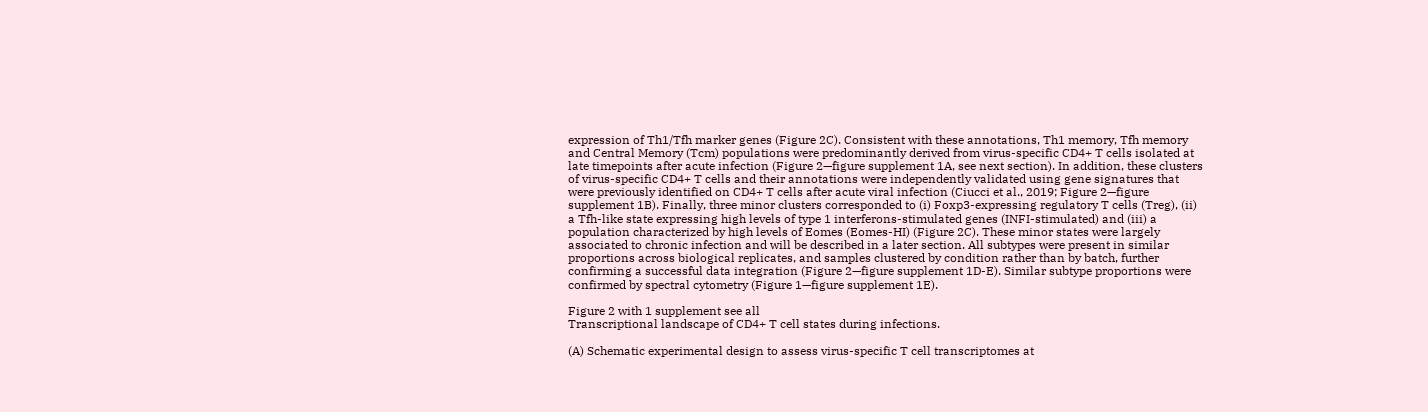expression of Th1/Tfh marker genes (Figure 2C). Consistent with these annotations, Th1 memory, Tfh memory and Central Memory (Tcm) populations were predominantly derived from virus-specific CD4+ T cells isolated at late timepoints after acute infection (Figure 2—figure supplement 1A, see next section). In addition, these clusters of virus-specific CD4+ T cells and their annotations were independently validated using gene signatures that were previously identified on CD4+ T cells after acute viral infection (Ciucci et al., 2019; Figure 2—figure supplement 1B). Finally, three minor clusters corresponded to (i) Foxp3-expressing regulatory T cells (Treg), (ii) a Tfh-like state expressing high levels of type 1 interferons-stimulated genes (INFI-stimulated) and (iii) a population characterized by high levels of Eomes (Eomes-HI) (Figure 2C). These minor states were largely associated to chronic infection and will be described in a later section. All subtypes were present in similar proportions across biological replicates, and samples clustered by condition rather than by batch, further confirming a successful data integration (Figure 2—figure supplement 1D-E). Similar subtype proportions were confirmed by spectral cytometry (Figure 1—figure supplement 1E).

Figure 2 with 1 supplement see all
Transcriptional landscape of CD4+ T cell states during infections.

(A) Schematic experimental design to assess virus-specific T cell transcriptomes at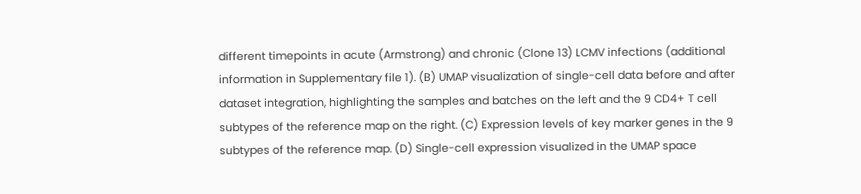different timepoints in acute (Armstrong) and chronic (Clone 13) LCMV infections (additional information in Supplementary file 1). (B) UMAP visualization of single-cell data before and after dataset integration, highlighting the samples and batches on the left and the 9 CD4+ T cell subtypes of the reference map on the right. (C) Expression levels of key marker genes in the 9 subtypes of the reference map. (D) Single-cell expression visualized in the UMAP space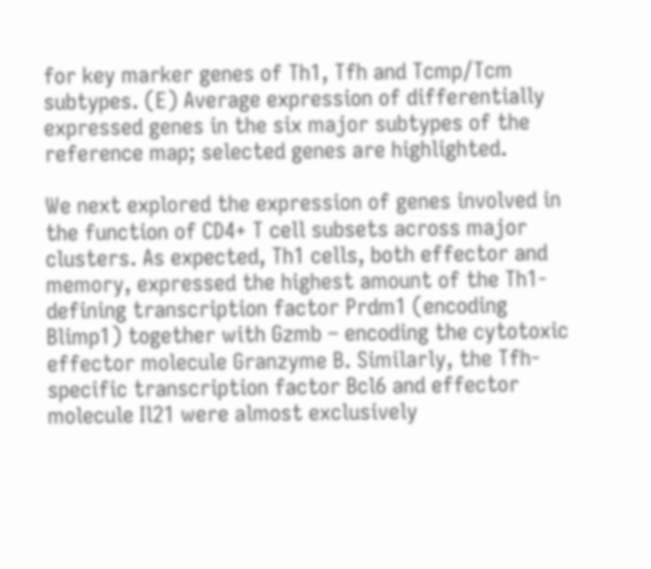for key marker genes of Th1, Tfh and Tcmp/Tcm subtypes. (E) Average expression of differentially expressed genes in the six major subtypes of the reference map; selected genes are highlighted.

We next explored the expression of genes involved in the function of CD4+ T cell subsets across major clusters. As expected, Th1 cells, both effector and memory, expressed the highest amount of the Th1-defining transcription factor Prdm1 (encoding Blimp1) together with Gzmb – encoding the cytotoxic effector molecule Granzyme B. Similarly, the Tfh-specific transcription factor Bcl6 and effector molecule Il21 were almost exclusively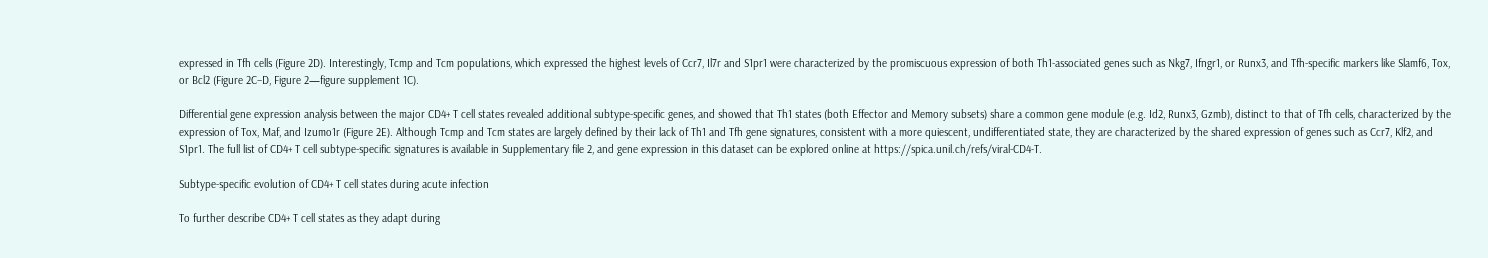expressed in Tfh cells (Figure 2D). Interestingly, Tcmp and Tcm populations, which expressed the highest levels of Ccr7, Il7r and S1pr1 were characterized by the promiscuous expression of both Th1-associated genes such as Nkg7, Ifngr1, or Runx3, and Tfh-specific markers like Slamf6, Tox, or Bcl2 (Figure 2C–D, Figure 2—figure supplement 1C).

Differential gene expression analysis between the major CD4+ T cell states revealed additional subtype-specific genes, and showed that Th1 states (both Effector and Memory subsets) share a common gene module (e.g. Id2, Runx3, Gzmb), distinct to that of Tfh cells, characterized by the expression of Tox, Maf, and Izumo1r (Figure 2E). Although Tcmp and Tcm states are largely defined by their lack of Th1 and Tfh gene signatures, consistent with a more quiescent, undifferentiated state, they are characterized by the shared expression of genes such as Ccr7, Klf2, and S1pr1. The full list of CD4+ T cell subtype-specific signatures is available in Supplementary file 2, and gene expression in this dataset can be explored online at https://spica.unil.ch/refs/viral-CD4-T.

Subtype-specific evolution of CD4+ T cell states during acute infection

To further describe CD4+ T cell states as they adapt during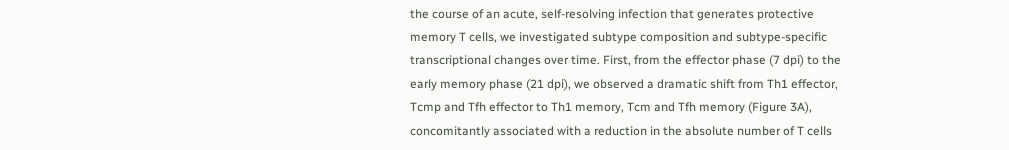the course of an acute, self-resolving infection that generates protective memory T cells, we investigated subtype composition and subtype-specific transcriptional changes over time. First, from the effector phase (7 dpi) to the early memory phase (21 dpi), we observed a dramatic shift from Th1 effector, Tcmp and Tfh effector to Th1 memory, Tcm and Tfh memory (Figure 3A), concomitantly associated with a reduction in the absolute number of T cells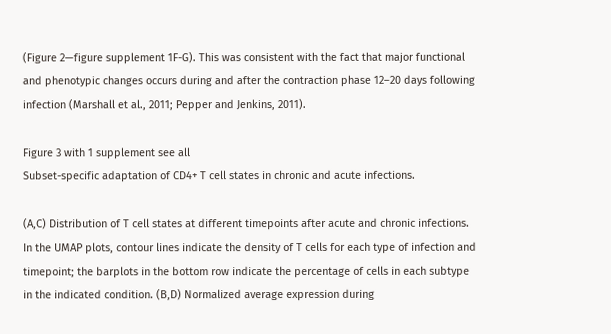(Figure 2—figure supplement 1F-G). This was consistent with the fact that major functional and phenotypic changes occurs during and after the contraction phase 12–20 days following infection (Marshall et al., 2011; Pepper and Jenkins, 2011).

Figure 3 with 1 supplement see all
Subset-specific adaptation of CD4+ T cell states in chronic and acute infections.

(A,C) Distribution of T cell states at different timepoints after acute and chronic infections. In the UMAP plots, contour lines indicate the density of T cells for each type of infection and timepoint; the barplots in the bottom row indicate the percentage of cells in each subtype in the indicated condition. (B,D) Normalized average expression during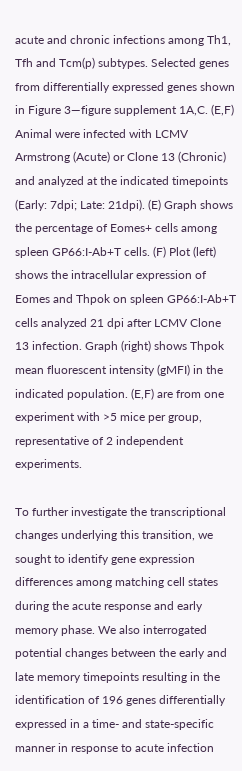acute and chronic infections among Th1, Tfh and Tcm(p) subtypes. Selected genes from differentially expressed genes shown in Figure 3—figure supplement 1A,C. (E,F) Animal were infected with LCMV Armstrong (Acute) or Clone 13 (Chronic) and analyzed at the indicated timepoints (Early: 7dpi; Late: 21dpi). (E) Graph shows the percentage of Eomes+ cells among spleen GP66:I-Ab+T cells. (F) Plot (left) shows the intracellular expression of Eomes and Thpok on spleen GP66:I-Ab+T cells analyzed 21 dpi after LCMV Clone 13 infection. Graph (right) shows Thpok mean fluorescent intensity (gMFI) in the indicated population. (E,F) are from one experiment with >5 mice per group, representative of 2 independent experiments.

To further investigate the transcriptional changes underlying this transition, we sought to identify gene expression differences among matching cell states during the acute response and early memory phase. We also interrogated potential changes between the early and late memory timepoints resulting in the identification of 196 genes differentially expressed in a time- and state-specific manner in response to acute infection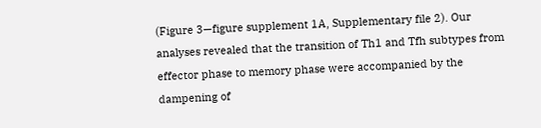(Figure 3—figure supplement 1A, Supplementary file 2). Our analyses revealed that the transition of Th1 and Tfh subtypes from effector phase to memory phase were accompanied by the dampening of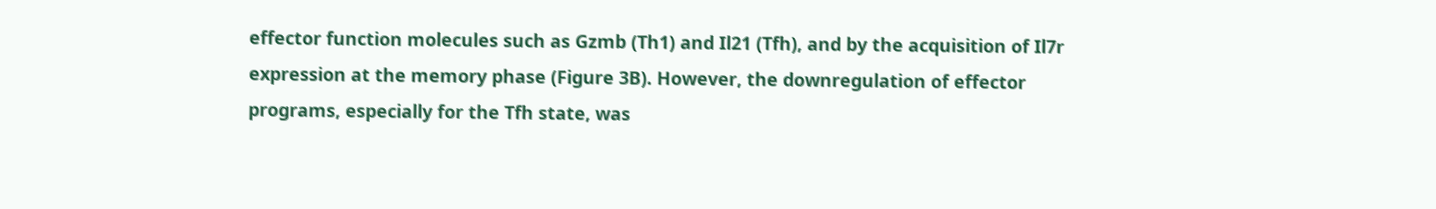effector function molecules such as Gzmb (Th1) and Il21 (Tfh), and by the acquisition of Il7r expression at the memory phase (Figure 3B). However, the downregulation of effector programs, especially for the Tfh state, was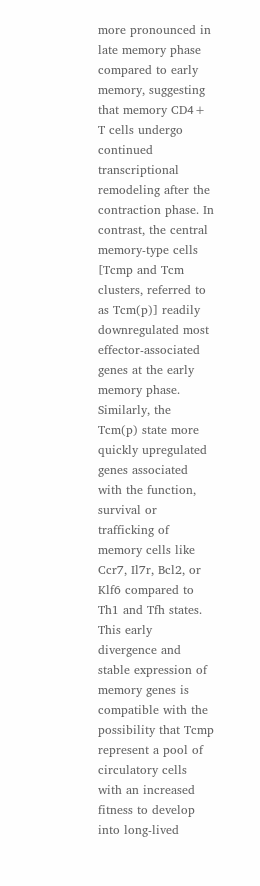more pronounced in late memory phase compared to early memory, suggesting that memory CD4+ T cells undergo continued transcriptional remodeling after the contraction phase. In contrast, the central memory-type cells [Tcmp and Tcm clusters, referred to as Tcm(p)] readily downregulated most effector-associated genes at the early memory phase. Similarly, the Tcm(p) state more quickly upregulated genes associated with the function, survival or trafficking of memory cells like Ccr7, Il7r, Bcl2, or Klf6 compared to Th1 and Tfh states. This early divergence and stable expression of memory genes is compatible with the possibility that Tcmp represent a pool of circulatory cells with an increased fitness to develop into long-lived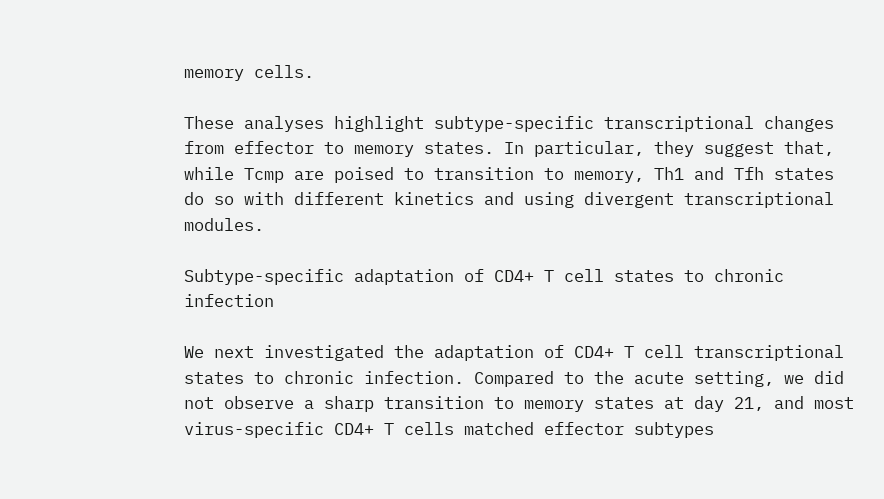memory cells.

These analyses highlight subtype-specific transcriptional changes from effector to memory states. In particular, they suggest that, while Tcmp are poised to transition to memory, Th1 and Tfh states do so with different kinetics and using divergent transcriptional modules.

Subtype-specific adaptation of CD4+ T cell states to chronic infection

We next investigated the adaptation of CD4+ T cell transcriptional states to chronic infection. Compared to the acute setting, we did not observe a sharp transition to memory states at day 21, and most virus-specific CD4+ T cells matched effector subtypes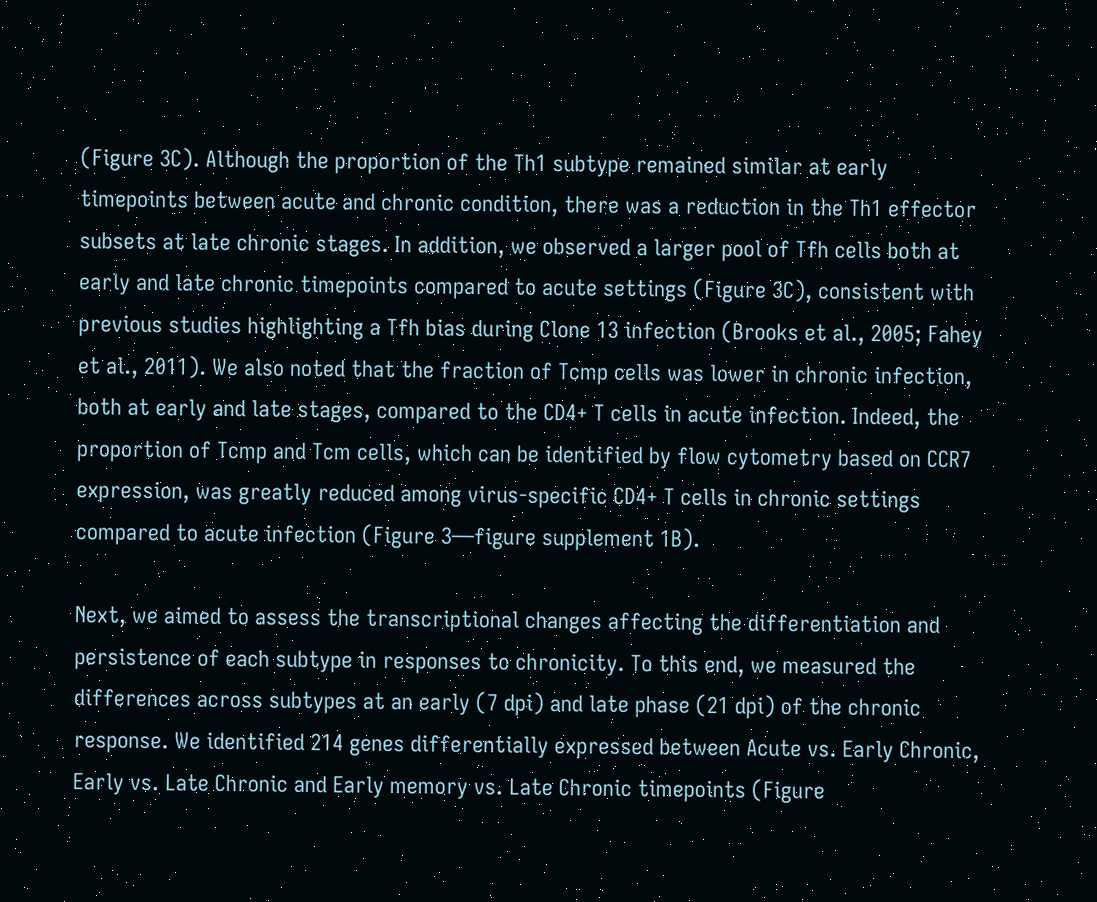(Figure 3C). Although the proportion of the Th1 subtype remained similar at early timepoints between acute and chronic condition, there was a reduction in the Th1 effector subsets at late chronic stages. In addition, we observed a larger pool of Tfh cells both at early and late chronic timepoints compared to acute settings (Figure 3C), consistent with previous studies highlighting a Tfh bias during Clone 13 infection (Brooks et al., 2005; Fahey et al., 2011). We also noted that the fraction of Tcmp cells was lower in chronic infection, both at early and late stages, compared to the CD4+ T cells in acute infection. Indeed, the proportion of Tcmp and Tcm cells, which can be identified by flow cytometry based on CCR7 expression, was greatly reduced among virus-specific CD4+ T cells in chronic settings compared to acute infection (Figure 3—figure supplement 1B).

Next, we aimed to assess the transcriptional changes affecting the differentiation and persistence of each subtype in responses to chronicity. To this end, we measured the differences across subtypes at an early (7 dpi) and late phase (21 dpi) of the chronic response. We identified 214 genes differentially expressed between Acute vs. Early Chronic, Early vs. Late Chronic and Early memory vs. Late Chronic timepoints (Figure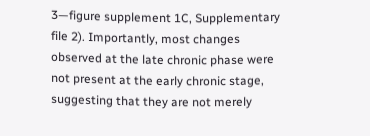3—figure supplement 1C, Supplementary file 2). Importantly, most changes observed at the late chronic phase were not present at the early chronic stage, suggesting that they are not merely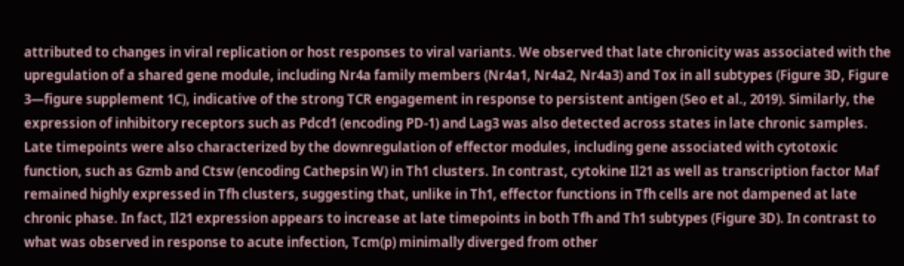attributed to changes in viral replication or host responses to viral variants. We observed that late chronicity was associated with the upregulation of a shared gene module, including Nr4a family members (Nr4a1, Nr4a2, Nr4a3) and Tox in all subtypes (Figure 3D, Figure 3—figure supplement 1C), indicative of the strong TCR engagement in response to persistent antigen (Seo et al., 2019). Similarly, the expression of inhibitory receptors such as Pdcd1 (encoding PD-1) and Lag3 was also detected across states in late chronic samples. Late timepoints were also characterized by the downregulation of effector modules, including gene associated with cytotoxic function, such as Gzmb and Ctsw (encoding Cathepsin W) in Th1 clusters. In contrast, cytokine Il21 as well as transcription factor Maf remained highly expressed in Tfh clusters, suggesting that, unlike in Th1, effector functions in Tfh cells are not dampened at late chronic phase. In fact, Il21 expression appears to increase at late timepoints in both Tfh and Th1 subtypes (Figure 3D). In contrast to what was observed in response to acute infection, Tcm(p) minimally diverged from other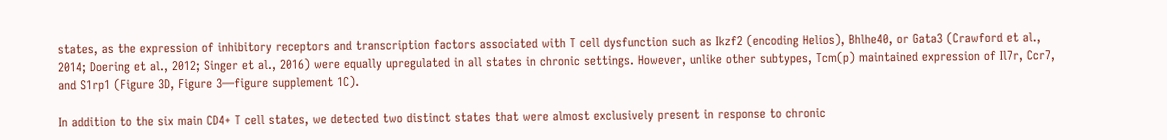states, as the expression of inhibitory receptors and transcription factors associated with T cell dysfunction such as Ikzf2 (encoding Helios), Bhlhe40, or Gata3 (Crawford et al., 2014; Doering et al., 2012; Singer et al., 2016) were equally upregulated in all states in chronic settings. However, unlike other subtypes, Tcm(p) maintained expression of Il7r, Ccr7, and S1rp1 (Figure 3D, Figure 3—figure supplement 1C).

In addition to the six main CD4+ T cell states, we detected two distinct states that were almost exclusively present in response to chronic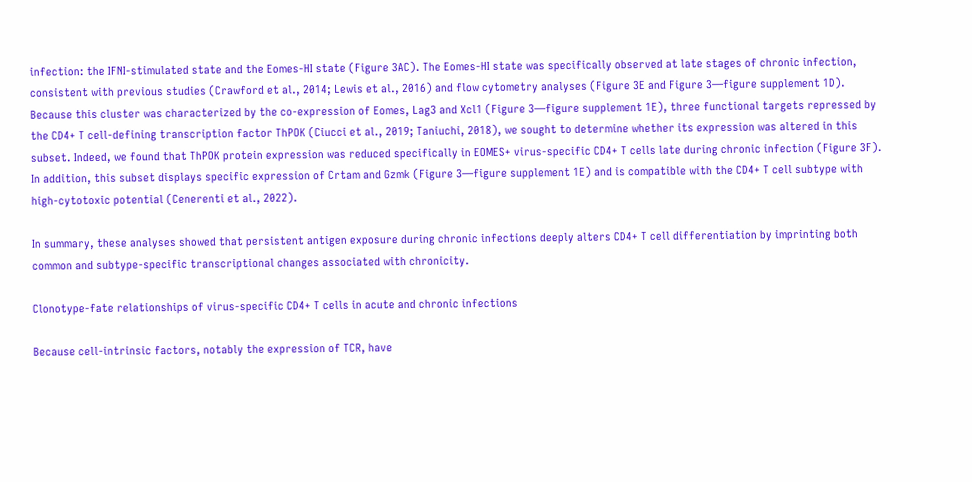infection: the IFNI-stimulated state and the Eomes-HI state (Figure 3AC). The Eomes-HI state was specifically observed at late stages of chronic infection, consistent with previous studies (Crawford et al., 2014; Lewis et al., 2016) and flow cytometry analyses (Figure 3E and Figure 3—figure supplement 1D). Because this cluster was characterized by the co-expression of Eomes, Lag3 and Xcl1 (Figure 3—figure supplement 1E), three functional targets repressed by the CD4+ T cell-defining transcription factor ThPOK (Ciucci et al., 2019; Taniuchi, 2018), we sought to determine whether its expression was altered in this subset. Indeed, we found that ThPOK protein expression was reduced specifically in EOMES+ virus-specific CD4+ T cells late during chronic infection (Figure 3F). In addition, this subset displays specific expression of Crtam and Gzmk (Figure 3—figure supplement 1E) and is compatible with the CD4+ T cell subtype with high-cytotoxic potential (Cenerenti et al., 2022).

In summary, these analyses showed that persistent antigen exposure during chronic infections deeply alters CD4+ T cell differentiation by imprinting both common and subtype-specific transcriptional changes associated with chronicity.

Clonotype-fate relationships of virus-specific CD4+ T cells in acute and chronic infections

Because cell-intrinsic factors, notably the expression of TCR, have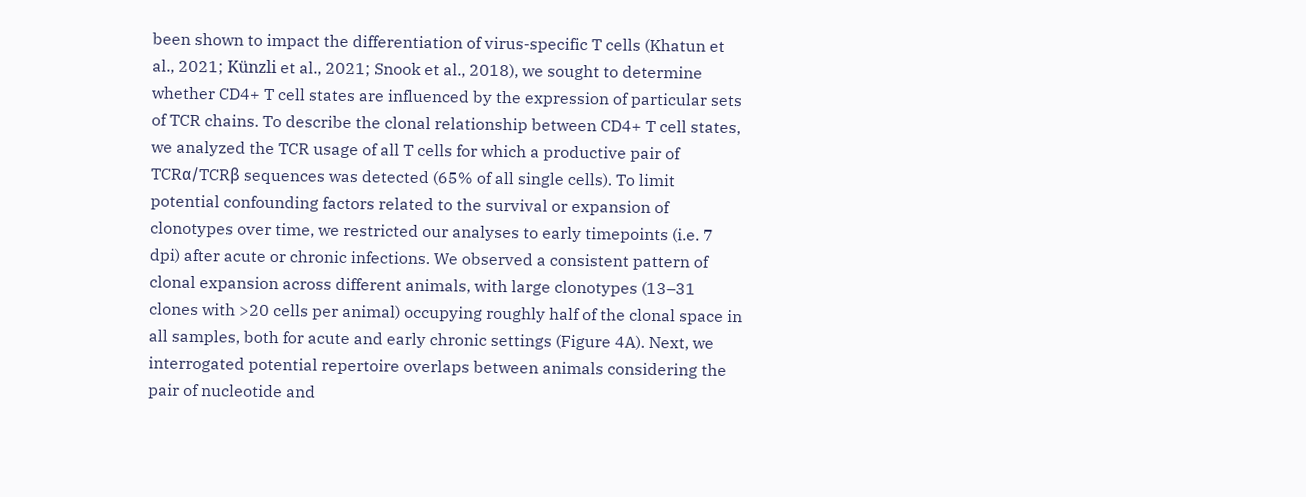been shown to impact the differentiation of virus-specific T cells (Khatun et al., 2021; Künzli et al., 2021; Snook et al., 2018), we sought to determine whether CD4+ T cell states are influenced by the expression of particular sets of TCR chains. To describe the clonal relationship between CD4+ T cell states, we analyzed the TCR usage of all T cells for which a productive pair of TCRα/TCRβ sequences was detected (65% of all single cells). To limit potential confounding factors related to the survival or expansion of clonotypes over time, we restricted our analyses to early timepoints (i.e. 7 dpi) after acute or chronic infections. We observed a consistent pattern of clonal expansion across different animals, with large clonotypes (13–31 clones with >20 cells per animal) occupying roughly half of the clonal space in all samples, both for acute and early chronic settings (Figure 4A). Next, we interrogated potential repertoire overlaps between animals considering the pair of nucleotide and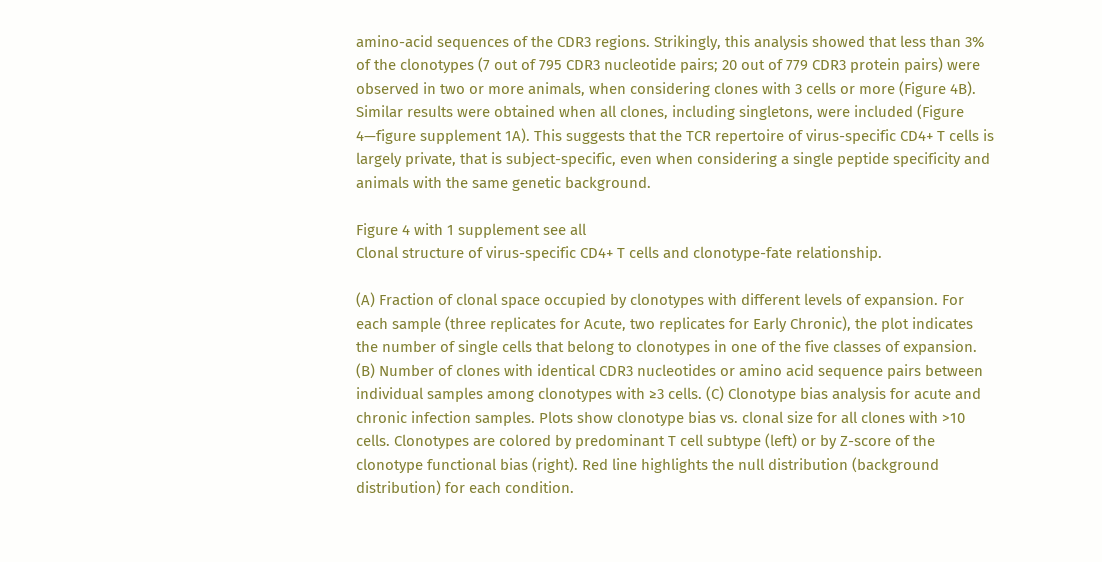amino-acid sequences of the CDR3 regions. Strikingly, this analysis showed that less than 3% of the clonotypes (7 out of 795 CDR3 nucleotide pairs; 20 out of 779 CDR3 protein pairs) were observed in two or more animals, when considering clones with 3 cells or more (Figure 4B). Similar results were obtained when all clones, including singletons, were included (Figure 4—figure supplement 1A). This suggests that the TCR repertoire of virus-specific CD4+ T cells is largely private, that is subject-specific, even when considering a single peptide specificity and animals with the same genetic background.

Figure 4 with 1 supplement see all
Clonal structure of virus-specific CD4+ T cells and clonotype-fate relationship.

(A) Fraction of clonal space occupied by clonotypes with different levels of expansion. For each sample (three replicates for Acute, two replicates for Early Chronic), the plot indicates the number of single cells that belong to clonotypes in one of the five classes of expansion. (B) Number of clones with identical CDR3 nucleotides or amino acid sequence pairs between individual samples among clonotypes with ≥3 cells. (C) Clonotype bias analysis for acute and chronic infection samples. Plots show clonotype bias vs. clonal size for all clones with >10 cells. Clonotypes are colored by predominant T cell subtype (left) or by Z-score of the clonotype functional bias (right). Red line highlights the null distribution (background distribution) for each condition.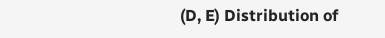(D, E) Distribution of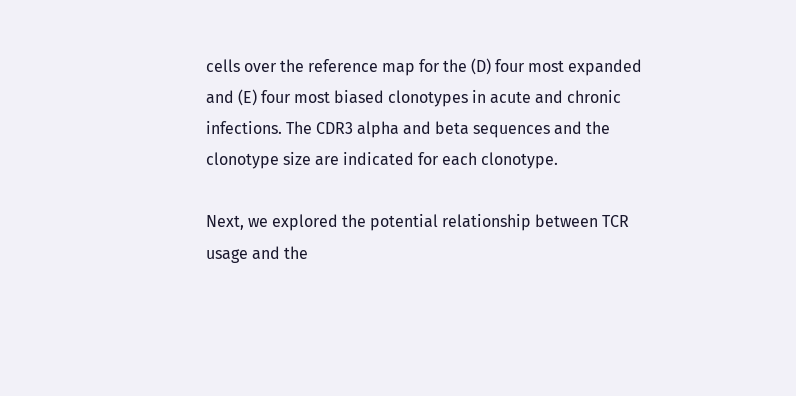cells over the reference map for the (D) four most expanded and (E) four most biased clonotypes in acute and chronic infections. The CDR3 alpha and beta sequences and the clonotype size are indicated for each clonotype.

Next, we explored the potential relationship between TCR usage and the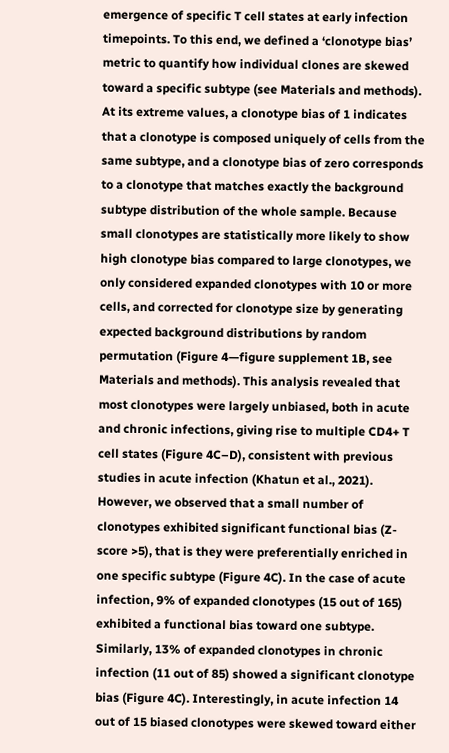emergence of specific T cell states at early infection timepoints. To this end, we defined a ‘clonotype bias’ metric to quantify how individual clones are skewed toward a specific subtype (see Materials and methods). At its extreme values, a clonotype bias of 1 indicates that a clonotype is composed uniquely of cells from the same subtype, and a clonotype bias of zero corresponds to a clonotype that matches exactly the background subtype distribution of the whole sample. Because small clonotypes are statistically more likely to show high clonotype bias compared to large clonotypes, we only considered expanded clonotypes with 10 or more cells, and corrected for clonotype size by generating expected background distributions by random permutation (Figure 4—figure supplement 1B, see Materials and methods). This analysis revealed that most clonotypes were largely unbiased, both in acute and chronic infections, giving rise to multiple CD4+ T cell states (Figure 4C–D), consistent with previous studies in acute infection (Khatun et al., 2021). However, we observed that a small number of clonotypes exhibited significant functional bias (Z-score >5), that is they were preferentially enriched in one specific subtype (Figure 4C). In the case of acute infection, 9% of expanded clonotypes (15 out of 165) exhibited a functional bias toward one subtype. Similarly, 13% of expanded clonotypes in chronic infection (11 out of 85) showed a significant clonotype bias (Figure 4C). Interestingly, in acute infection 14 out of 15 biased clonotypes were skewed toward either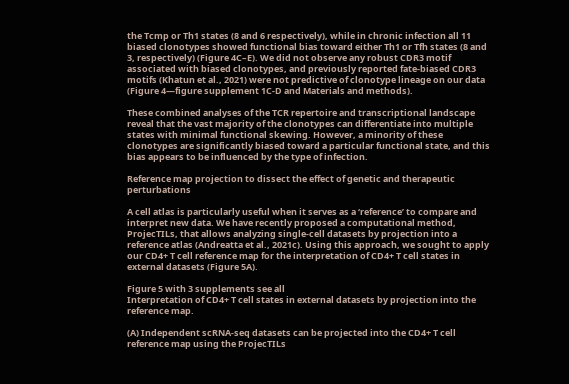the Tcmp or Th1 states (8 and 6 respectively), while in chronic infection all 11 biased clonotypes showed functional bias toward either Th1 or Tfh states (8 and 3, respectively) (Figure 4C–E). We did not observe any robust CDR3 motif associated with biased clonotypes, and previously reported fate-biased CDR3 motifs (Khatun et al., 2021) were not predictive of clonotype lineage on our data (Figure 4—figure supplement 1C-D and Materials and methods).

These combined analyses of the TCR repertoire and transcriptional landscape reveal that the vast majority of the clonotypes can differentiate into multiple states with minimal functional skewing. However, a minority of these clonotypes are significantly biased toward a particular functional state, and this bias appears to be influenced by the type of infection.

Reference map projection to dissect the effect of genetic and therapeutic perturbations

A cell atlas is particularly useful when it serves as a ‘reference’ to compare and interpret new data. We have recently proposed a computational method, ProjecTILs, that allows analyzing single-cell datasets by projection into a reference atlas (Andreatta et al., 2021c). Using this approach, we sought to apply our CD4+ T cell reference map for the interpretation of CD4+ T cell states in external datasets (Figure 5A).

Figure 5 with 3 supplements see all
Interpretation of CD4+ T cell states in external datasets by projection into the reference map.

(A) Independent scRNA-seq datasets can be projected into the CD4+ T cell reference map using the ProjecTILs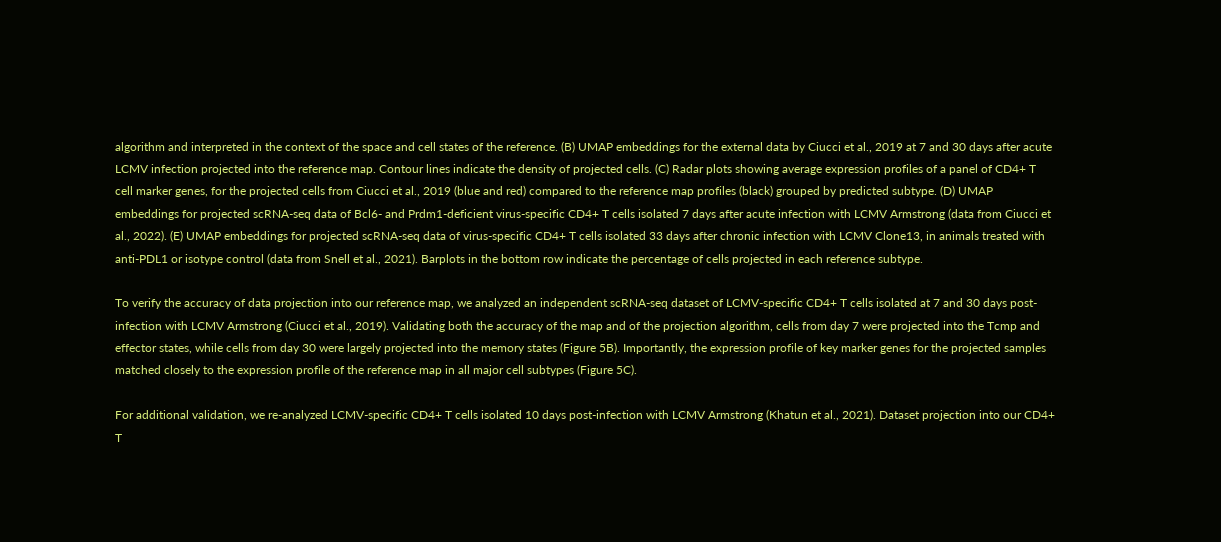algorithm and interpreted in the context of the space and cell states of the reference. (B) UMAP embeddings for the external data by Ciucci et al., 2019 at 7 and 30 days after acute LCMV infection projected into the reference map. Contour lines indicate the density of projected cells. (C) Radar plots showing average expression profiles of a panel of CD4+ T cell marker genes, for the projected cells from Ciucci et al., 2019 (blue and red) compared to the reference map profiles (black) grouped by predicted subtype. (D) UMAP embeddings for projected scRNA-seq data of Bcl6- and Prdm1-deficient virus-specific CD4+ T cells isolated 7 days after acute infection with LCMV Armstrong (data from Ciucci et al., 2022). (E) UMAP embeddings for projected scRNA-seq data of virus-specific CD4+ T cells isolated 33 days after chronic infection with LCMV Clone13, in animals treated with anti-PDL1 or isotype control (data from Snell et al., 2021). Barplots in the bottom row indicate the percentage of cells projected in each reference subtype.

To verify the accuracy of data projection into our reference map, we analyzed an independent scRNA-seq dataset of LCMV-specific CD4+ T cells isolated at 7 and 30 days post-infection with LCMV Armstrong (Ciucci et al., 2019). Validating both the accuracy of the map and of the projection algorithm, cells from day 7 were projected into the Tcmp and effector states, while cells from day 30 were largely projected into the memory states (Figure 5B). Importantly, the expression profile of key marker genes for the projected samples matched closely to the expression profile of the reference map in all major cell subtypes (Figure 5C).

For additional validation, we re-analyzed LCMV-specific CD4+ T cells isolated 10 days post-infection with LCMV Armstrong (Khatun et al., 2021). Dataset projection into our CD4+ T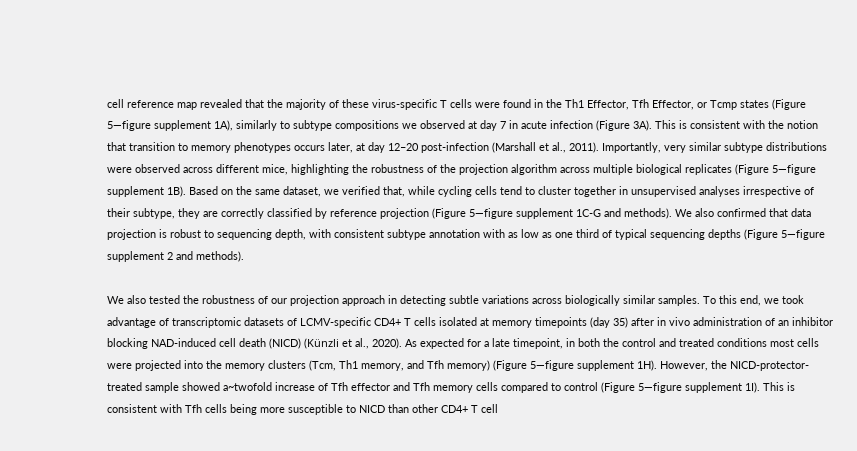cell reference map revealed that the majority of these virus-specific T cells were found in the Th1 Effector, Tfh Effector, or Tcmp states (Figure 5—figure supplement 1A), similarly to subtype compositions we observed at day 7 in acute infection (Figure 3A). This is consistent with the notion that transition to memory phenotypes occurs later, at day 12–20 post-infection (Marshall et al., 2011). Importantly, very similar subtype distributions were observed across different mice, highlighting the robustness of the projection algorithm across multiple biological replicates (Figure 5—figure supplement 1B). Based on the same dataset, we verified that, while cycling cells tend to cluster together in unsupervised analyses irrespective of their subtype, they are correctly classified by reference projection (Figure 5—figure supplement 1C-G and methods). We also confirmed that data projection is robust to sequencing depth, with consistent subtype annotation with as low as one third of typical sequencing depths (Figure 5—figure supplement 2 and methods).

We also tested the robustness of our projection approach in detecting subtle variations across biologically similar samples. To this end, we took advantage of transcriptomic datasets of LCMV-specific CD4+ T cells isolated at memory timepoints (day 35) after in vivo administration of an inhibitor blocking NAD-induced cell death (NICD) (Künzli et al., 2020). As expected for a late timepoint, in both the control and treated conditions most cells were projected into the memory clusters (Tcm, Th1 memory, and Tfh memory) (Figure 5—figure supplement 1H). However, the NICD-protector-treated sample showed a~twofold increase of Tfh effector and Tfh memory cells compared to control (Figure 5—figure supplement 1I). This is consistent with Tfh cells being more susceptible to NICD than other CD4+ T cell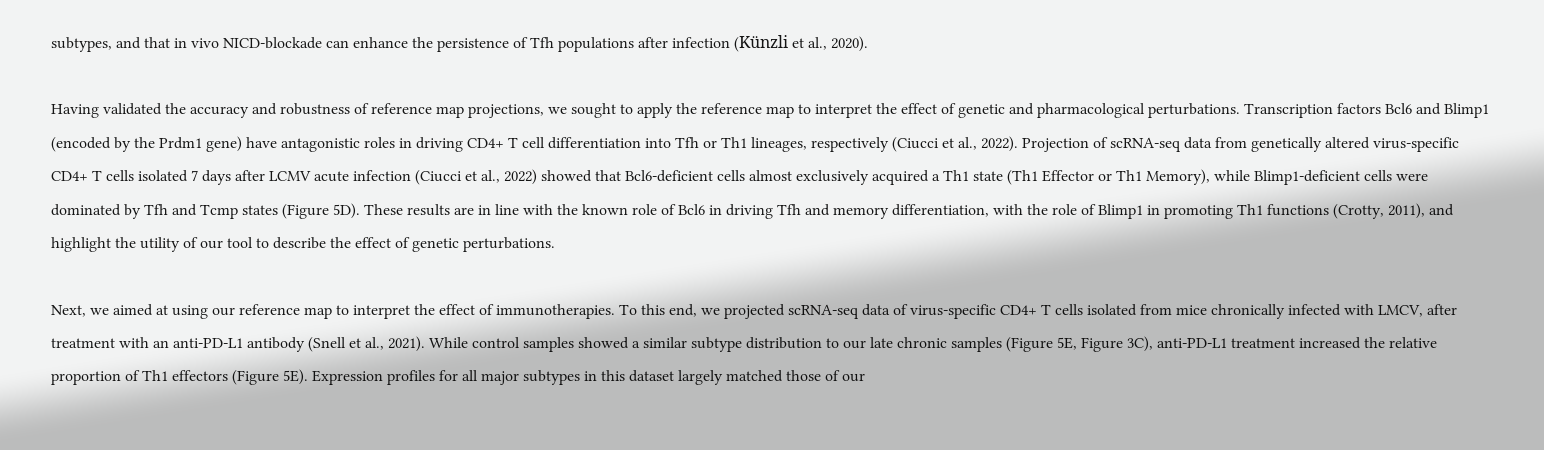subtypes, and that in vivo NICD-blockade can enhance the persistence of Tfh populations after infection (Künzli et al., 2020).

Having validated the accuracy and robustness of reference map projections, we sought to apply the reference map to interpret the effect of genetic and pharmacological perturbations. Transcription factors Bcl6 and Blimp1 (encoded by the Prdm1 gene) have antagonistic roles in driving CD4+ T cell differentiation into Tfh or Th1 lineages, respectively (Ciucci et al., 2022). Projection of scRNA-seq data from genetically altered virus-specific CD4+ T cells isolated 7 days after LCMV acute infection (Ciucci et al., 2022) showed that Bcl6-deficient cells almost exclusively acquired a Th1 state (Th1 Effector or Th1 Memory), while Blimp1-deficient cells were dominated by Tfh and Tcmp states (Figure 5D). These results are in line with the known role of Bcl6 in driving Tfh and memory differentiation, with the role of Blimp1 in promoting Th1 functions (Crotty, 2011), and highlight the utility of our tool to describe the effect of genetic perturbations.

Next, we aimed at using our reference map to interpret the effect of immunotherapies. To this end, we projected scRNA-seq data of virus-specific CD4+ T cells isolated from mice chronically infected with LMCV, after treatment with an anti-PD-L1 antibody (Snell et al., 2021). While control samples showed a similar subtype distribution to our late chronic samples (Figure 5E, Figure 3C), anti-PD-L1 treatment increased the relative proportion of Th1 effectors (Figure 5E). Expression profiles for all major subtypes in this dataset largely matched those of our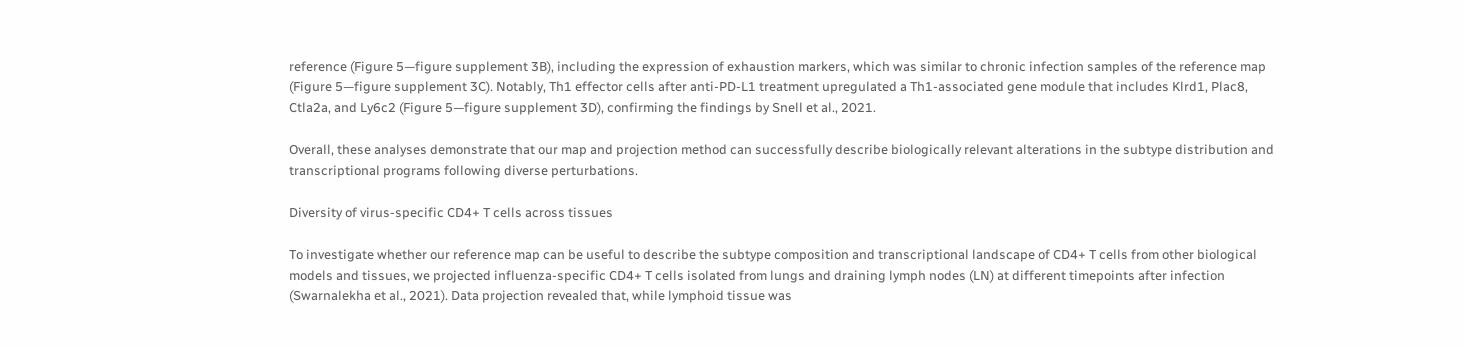reference (Figure 5—figure supplement 3B), including the expression of exhaustion markers, which was similar to chronic infection samples of the reference map (Figure 5—figure supplement 3C). Notably, Th1 effector cells after anti-PD-L1 treatment upregulated a Th1-associated gene module that includes Klrd1, Plac8, Ctla2a, and Ly6c2 (Figure 5—figure supplement 3D), confirming the findings by Snell et al., 2021.

Overall, these analyses demonstrate that our map and projection method can successfully describe biologically relevant alterations in the subtype distribution and transcriptional programs following diverse perturbations.

Diversity of virus-specific CD4+ T cells across tissues

To investigate whether our reference map can be useful to describe the subtype composition and transcriptional landscape of CD4+ T cells from other biological models and tissues, we projected influenza-specific CD4+ T cells isolated from lungs and draining lymph nodes (LN) at different timepoints after infection (Swarnalekha et al., 2021). Data projection revealed that, while lymphoid tissue was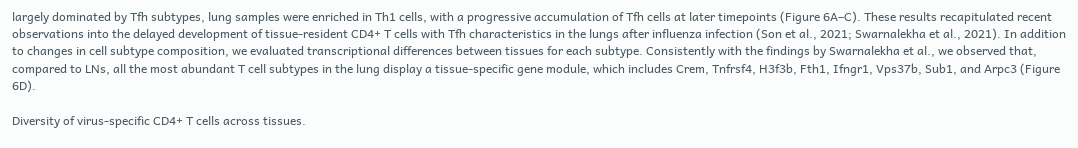largely dominated by Tfh subtypes, lung samples were enriched in Th1 cells, with a progressive accumulation of Tfh cells at later timepoints (Figure 6A–C). These results recapitulated recent observations into the delayed development of tissue-resident CD4+ T cells with Tfh characteristics in the lungs after influenza infection (Son et al., 2021; Swarnalekha et al., 2021). In addition to changes in cell subtype composition, we evaluated transcriptional differences between tissues for each subtype. Consistently with the findings by Swarnalekha et al., we observed that, compared to LNs, all the most abundant T cell subtypes in the lung display a tissue-specific gene module, which includes Crem, Tnfrsf4, H3f3b, Fth1, Ifngr1, Vps37b, Sub1, and Arpc3 (Figure 6D).

Diversity of virus-specific CD4+ T cells across tissues.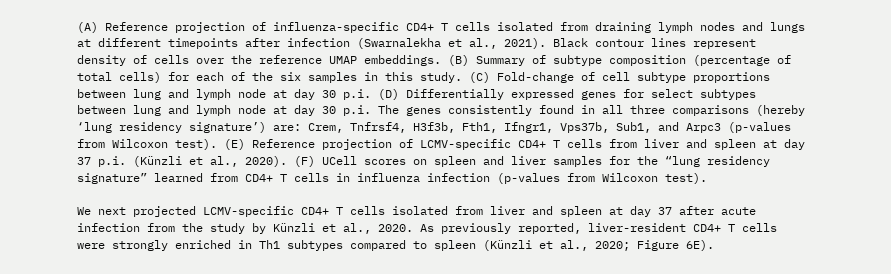(A) Reference projection of influenza-specific CD4+ T cells isolated from draining lymph nodes and lungs at different timepoints after infection (Swarnalekha et al., 2021). Black contour lines represent density of cells over the reference UMAP embeddings. (B) Summary of subtype composition (percentage of total cells) for each of the six samples in this study. (C) Fold-change of cell subtype proportions between lung and lymph node at day 30 p.i. (D) Differentially expressed genes for select subtypes between lung and lymph node at day 30 p.i. The genes consistently found in all three comparisons (hereby ‘lung residency signature’) are: Crem, Tnfrsf4, H3f3b, Fth1, Ifngr1, Vps37b, Sub1, and Arpc3 (p-values from Wilcoxon test). (E) Reference projection of LCMV-specific CD4+ T cells from liver and spleen at day 37 p.i. (Künzli et al., 2020). (F) UCell scores on spleen and liver samples for the “lung residency signature” learned from CD4+ T cells in influenza infection (p-values from Wilcoxon test).

We next projected LCMV-specific CD4+ T cells isolated from liver and spleen at day 37 after acute infection from the study by Künzli et al., 2020. As previously reported, liver-resident CD4+ T cells were strongly enriched in Th1 subtypes compared to spleen (Künzli et al., 2020; Figure 6E).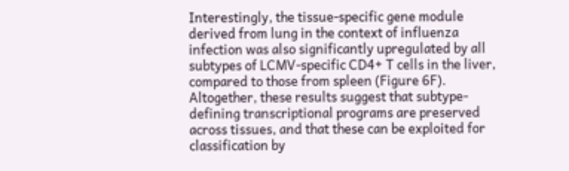Interestingly, the tissue-specific gene module derived from lung in the context of influenza infection was also significantly upregulated by all subtypes of LCMV-specific CD4+ T cells in the liver, compared to those from spleen (Figure 6F). Altogether, these results suggest that subtype-defining transcriptional programs are preserved across tissues, and that these can be exploited for classification by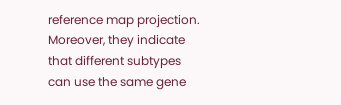reference map projection. Moreover, they indicate that different subtypes can use the same gene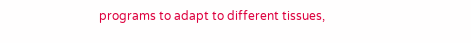programs to adapt to different tissues,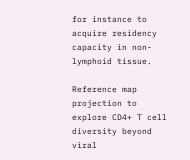for instance to acquire residency capacity in non-lymphoid tissue.

Reference map projection to explore CD4+ T cell diversity beyond viral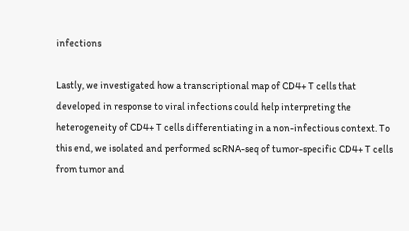infections

Lastly, we investigated how a transcriptional map of CD4+ T cells that developed in response to viral infections could help interpreting the heterogeneity of CD4+ T cells differentiating in a non-infectious context. To this end, we isolated and performed scRNA-seq of tumor-specific CD4+ T cells from tumor and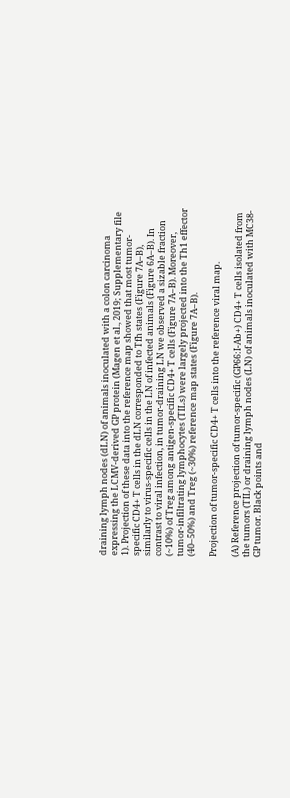draining lymph nodes (dLN) of animals inoculated with a colon carcinoma expressing the LCMV-derived GP protein (Magen et al., 2019; Supplementary file 1). Projection of these data into the reference map showed that most tumor-specific CD4+ T cells in the dLN corresponded to Tfh states (Figure 7A–B), similarly to virus-specific cells in the LN of infected animals (Figure 6A–B). In contrast to viral infection, in tumor-draining LN we observed a sizable fraction (~10%) of Treg among antigen-specific CD4+ T cells (Figure 7A–B). Moreover, tumor-infiltrating lymphocytes (TILs) were largely projected into the Th1 effector (40–50%) and Treg (~30%) reference map states (Figure 7A–B).

Projection of tumor-specific CD4+ T cells into the reference viral map.

(A) Reference projection of tumor-specific (GP66:I-Ab+) CD4+ T cells isolated from the tumors (TIL) or draining lymph nodes (LN) of animals inoculated with MC38-GP tumor. Black points and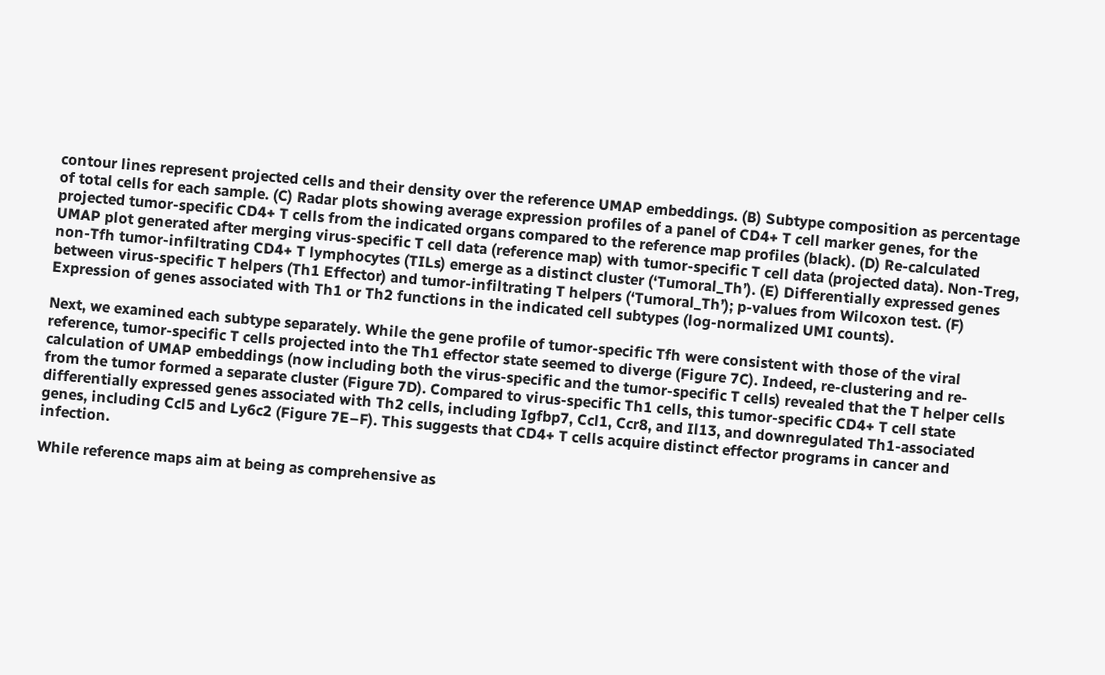contour lines represent projected cells and their density over the reference UMAP embeddings. (B) Subtype composition as percentage of total cells for each sample. (C) Radar plots showing average expression profiles of a panel of CD4+ T cell marker genes, for the projected tumor-specific CD4+ T cells from the indicated organs compared to the reference map profiles (black). (D) Re-calculated UMAP plot generated after merging virus-specific T cell data (reference map) with tumor-specific T cell data (projected data). Non-Treg, non-Tfh tumor-infiltrating CD4+ T lymphocytes (TILs) emerge as a distinct cluster (‘Tumoral_Th’). (E) Differentially expressed genes between virus-specific T helpers (Th1 Effector) and tumor-infiltrating T helpers (‘Tumoral_Th’); p-values from Wilcoxon test. (F) Expression of genes associated with Th1 or Th2 functions in the indicated cell subtypes (log-normalized UMI counts).

Next, we examined each subtype separately. While the gene profile of tumor-specific Tfh were consistent with those of the viral reference, tumor-specific T cells projected into the Th1 effector state seemed to diverge (Figure 7C). Indeed, re-clustering and re-calculation of UMAP embeddings (now including both the virus-specific and the tumor-specific T cells) revealed that the T helper cells from the tumor formed a separate cluster (Figure 7D). Compared to virus-specific Th1 cells, this tumor-specific CD4+ T cell state differentially expressed genes associated with Th2 cells, including Igfbp7, Ccl1, Ccr8, and Il13, and downregulated Th1-associated genes, including Ccl5 and Ly6c2 (Figure 7E–F). This suggests that CD4+ T cells acquire distinct effector programs in cancer and infection.

While reference maps aim at being as comprehensive as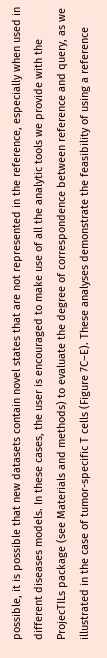possible, it is possible that new datasets contain novel states that are not represented in the reference, especially when used in different diseases models. In these cases, the user is encouraged to make use of all the analytic tools we provide with the ProjecTILs package (see Materials and methods) to evaluate the degree of correspondence between reference and query, as we illustrated in the case of tumor-specific T cells (Figure 7C–E). These analyses demonstrate the feasibility of using a reference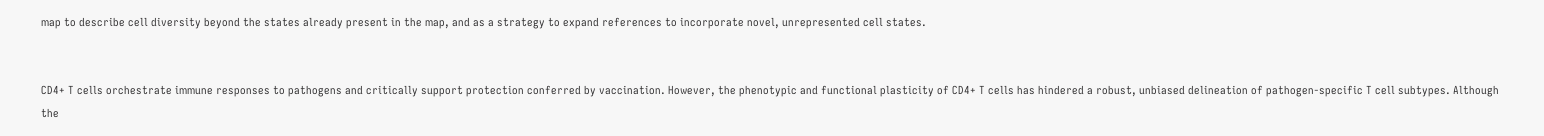map to describe cell diversity beyond the states already present in the map, and as a strategy to expand references to incorporate novel, unrepresented cell states.


CD4+ T cells orchestrate immune responses to pathogens and critically support protection conferred by vaccination. However, the phenotypic and functional plasticity of CD4+ T cells has hindered a robust, unbiased delineation of pathogen-specific T cell subtypes. Although the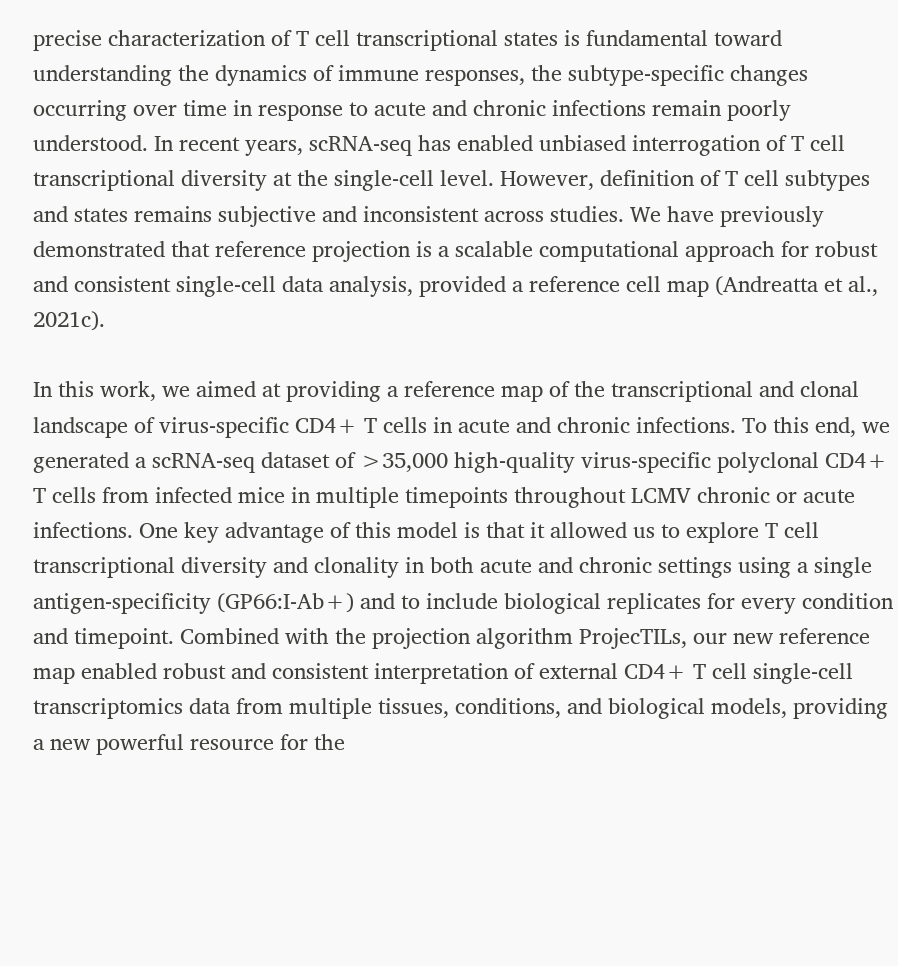precise characterization of T cell transcriptional states is fundamental toward understanding the dynamics of immune responses, the subtype-specific changes occurring over time in response to acute and chronic infections remain poorly understood. In recent years, scRNA-seq has enabled unbiased interrogation of T cell transcriptional diversity at the single-cell level. However, definition of T cell subtypes and states remains subjective and inconsistent across studies. We have previously demonstrated that reference projection is a scalable computational approach for robust and consistent single-cell data analysis, provided a reference cell map (Andreatta et al., 2021c).

In this work, we aimed at providing a reference map of the transcriptional and clonal landscape of virus-specific CD4+ T cells in acute and chronic infections. To this end, we generated a scRNA-seq dataset of >35,000 high-quality virus-specific polyclonal CD4+ T cells from infected mice in multiple timepoints throughout LCMV chronic or acute infections. One key advantage of this model is that it allowed us to explore T cell transcriptional diversity and clonality in both acute and chronic settings using a single antigen-specificity (GP66:I-Ab+) and to include biological replicates for every condition and timepoint. Combined with the projection algorithm ProjecTILs, our new reference map enabled robust and consistent interpretation of external CD4+ T cell single-cell transcriptomics data from multiple tissues, conditions, and biological models, providing a new powerful resource for the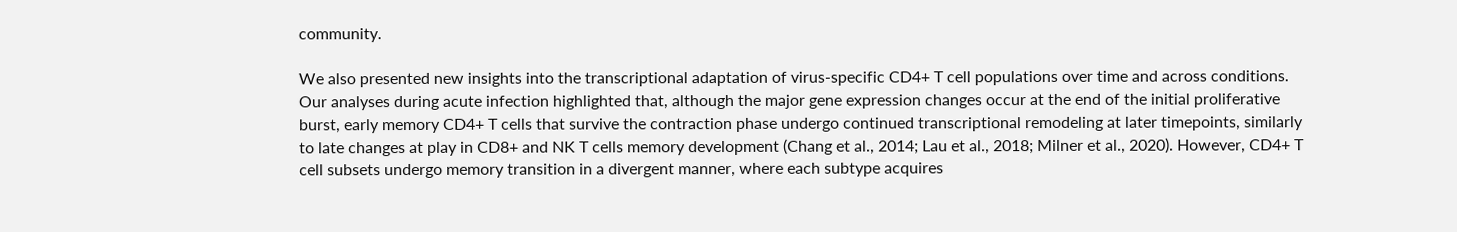community.

We also presented new insights into the transcriptional adaptation of virus-specific CD4+ T cell populations over time and across conditions. Our analyses during acute infection highlighted that, although the major gene expression changes occur at the end of the initial proliferative burst, early memory CD4+ T cells that survive the contraction phase undergo continued transcriptional remodeling at later timepoints, similarly to late changes at play in CD8+ and NK T cells memory development (Chang et al., 2014; Lau et al., 2018; Milner et al., 2020). However, CD4+ T cell subsets undergo memory transition in a divergent manner, where each subtype acquires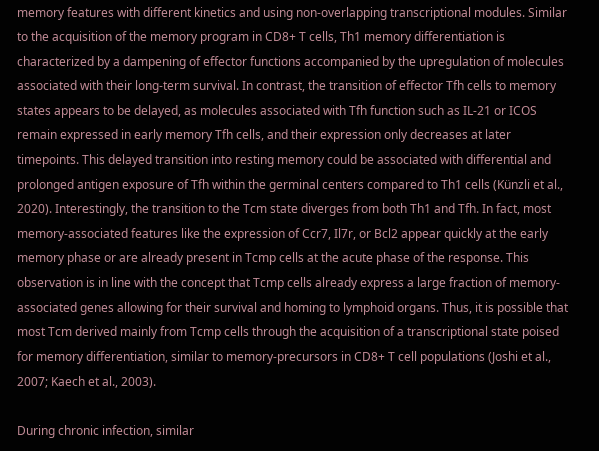memory features with different kinetics and using non-overlapping transcriptional modules. Similar to the acquisition of the memory program in CD8+ T cells, Th1 memory differentiation is characterized by a dampening of effector functions accompanied by the upregulation of molecules associated with their long-term survival. In contrast, the transition of effector Tfh cells to memory states appears to be delayed, as molecules associated with Tfh function such as IL-21 or ICOS remain expressed in early memory Tfh cells, and their expression only decreases at later timepoints. This delayed transition into resting memory could be associated with differential and prolonged antigen exposure of Tfh within the germinal centers compared to Th1 cells (Künzli et al., 2020). Interestingly, the transition to the Tcm state diverges from both Th1 and Tfh. In fact, most memory-associated features like the expression of Ccr7, Il7r, or Bcl2 appear quickly at the early memory phase or are already present in Tcmp cells at the acute phase of the response. This observation is in line with the concept that Tcmp cells already express a large fraction of memory-associated genes allowing for their survival and homing to lymphoid organs. Thus, it is possible that most Tcm derived mainly from Tcmp cells through the acquisition of a transcriptional state poised for memory differentiation, similar to memory-precursors in CD8+ T cell populations (Joshi et al., 2007; Kaech et al., 2003).

During chronic infection, similar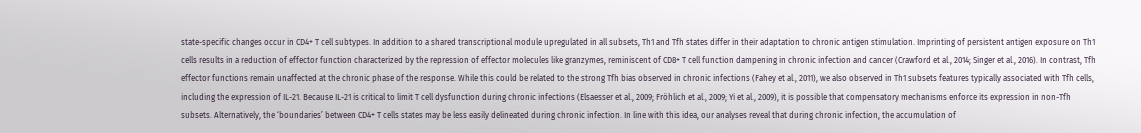state-specific changes occur in CD4+ T cell subtypes. In addition to a shared transcriptional module upregulated in all subsets, Th1 and Tfh states differ in their adaptation to chronic antigen stimulation. Imprinting of persistent antigen exposure on Th1 cells results in a reduction of effector function characterized by the repression of effector molecules like granzymes, reminiscent of CD8+ T cell function dampening in chronic infection and cancer (Crawford et al., 2014; Singer et al., 2016). In contrast, Tfh effector functions remain unaffected at the chronic phase of the response. While this could be related to the strong Tfh bias observed in chronic infections (Fahey et al., 2011), we also observed in Th1 subsets features typically associated with Tfh cells, including the expression of IL-21. Because IL-21 is critical to limit T cell dysfunction during chronic infections (Elsaesser et al., 2009; Fröhlich et al., 2009; Yi et al., 2009), it is possible that compensatory mechanisms enforce its expression in non-Tfh subsets. Alternatively, the ‘boundaries’ between CD4+ T cells states may be less easily delineated during chronic infection. In line with this idea, our analyses reveal that during chronic infection, the accumulation of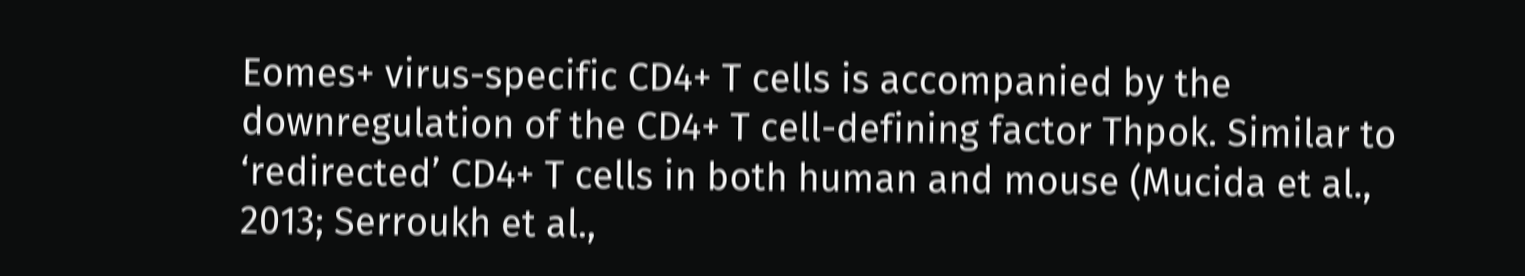Eomes+ virus-specific CD4+ T cells is accompanied by the downregulation of the CD4+ T cell-defining factor Thpok. Similar to ‘redirected’ CD4+ T cells in both human and mouse (Mucida et al., 2013; Serroukh et al.,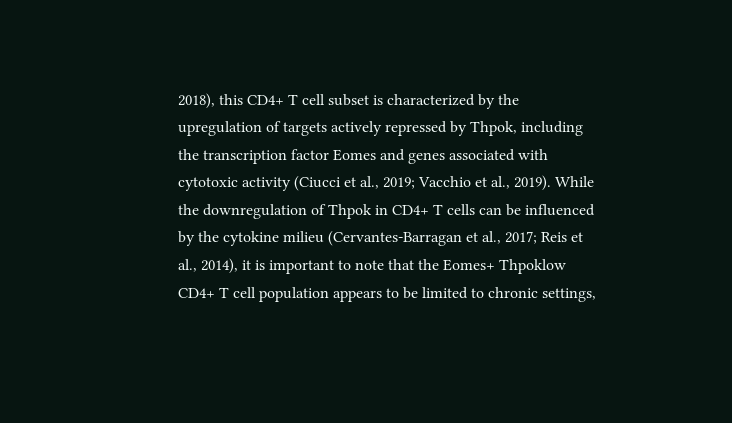2018), this CD4+ T cell subset is characterized by the upregulation of targets actively repressed by Thpok, including the transcription factor Eomes and genes associated with cytotoxic activity (Ciucci et al., 2019; Vacchio et al., 2019). While the downregulation of Thpok in CD4+ T cells can be influenced by the cytokine milieu (Cervantes-Barragan et al., 2017; Reis et al., 2014), it is important to note that the Eomes+ Thpoklow CD4+ T cell population appears to be limited to chronic settings,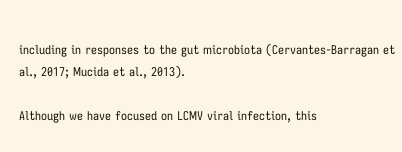including in responses to the gut microbiota (Cervantes-Barragan et al., 2017; Mucida et al., 2013).

Although we have focused on LCMV viral infection, this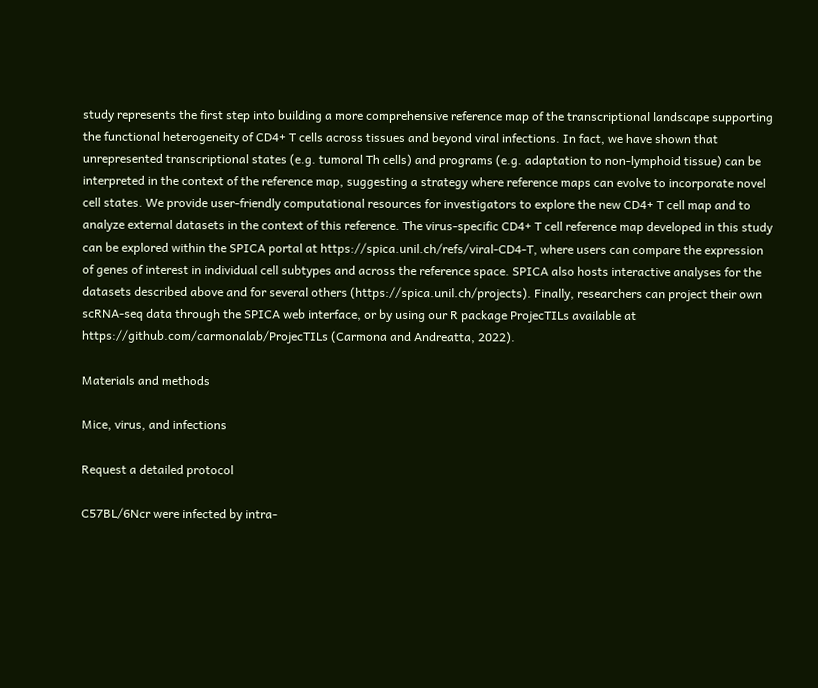study represents the first step into building a more comprehensive reference map of the transcriptional landscape supporting the functional heterogeneity of CD4+ T cells across tissues and beyond viral infections. In fact, we have shown that unrepresented transcriptional states (e.g. tumoral Th cells) and programs (e.g. adaptation to non-lymphoid tissue) can be interpreted in the context of the reference map, suggesting a strategy where reference maps can evolve to incorporate novel cell states. We provide user-friendly computational resources for investigators to explore the new CD4+ T cell map and to analyze external datasets in the context of this reference. The virus-specific CD4+ T cell reference map developed in this study can be explored within the SPICA portal at https://spica.unil.ch/refs/viral-CD4-T, where users can compare the expression of genes of interest in individual cell subtypes and across the reference space. SPICA also hosts interactive analyses for the datasets described above and for several others (https://spica.unil.ch/projects). Finally, researchers can project their own scRNA-seq data through the SPICA web interface, or by using our R package ProjecTILs available at https://github.com/carmonalab/ProjecTILs (Carmona and Andreatta, 2022).

Materials and methods

Mice, virus, and infections

Request a detailed protocol

C57BL/6Ncr were infected by intra-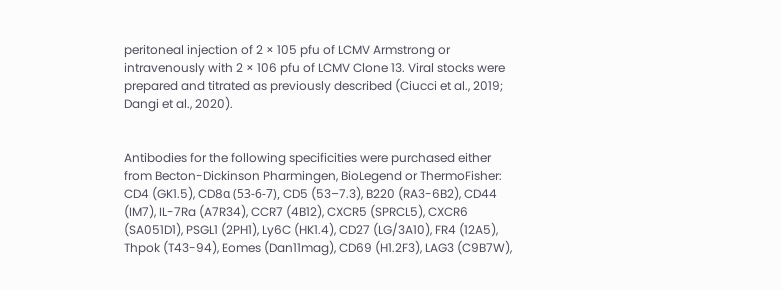peritoneal injection of 2 × 105 pfu of LCMV Armstrong or intravenously with 2 × 106 pfu of LCMV Clone 13. Viral stocks were prepared and titrated as previously described (Ciucci et al., 2019; Dangi et al., 2020).


Antibodies for the following specificities were purchased either from Becton-Dickinson Pharmingen, BioLegend or ThermoFisher: CD4 (GK1.5), CD8α (53-6-7), CD5 (53–7.3), B220 (RA3-6B2), CD44 (IM7), IL-7Ra (A7R34), CCR7 (4B12), CXCR5 (SPRCL5), CXCR6 (SA051D1), PSGL1 (2PH1), Ly6C (HK1.4), CD27 (LG/3A10), FR4 (12A5), Thpok (T43-94), Eomes (Dan11mag), CD69 (H1.2F3), LAG3 (C9B7W),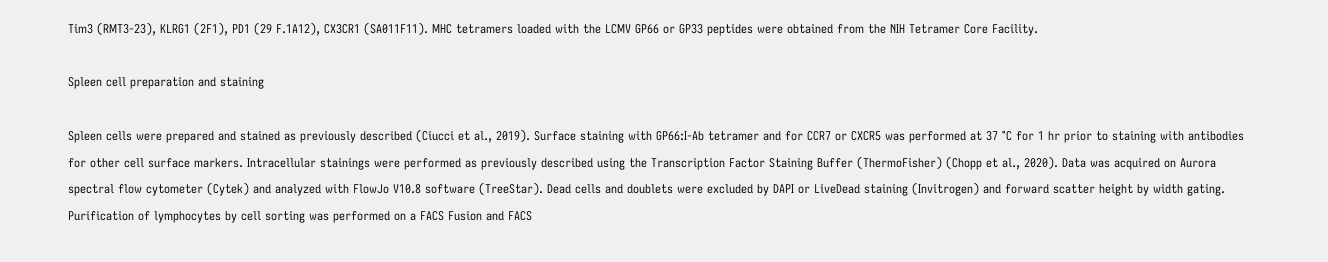Tim3 (RMT3-23), KLRG1 (2F1), PD1 (29 F.1A12), CX3CR1 (SA011F11). MHC tetramers loaded with the LCMV GP66 or GP33 peptides were obtained from the NIH Tetramer Core Facility.

Spleen cell preparation and staining

Spleen cells were prepared and stained as previously described (Ciucci et al., 2019). Surface staining with GP66:I-Ab tetramer and for CCR7 or CXCR5 was performed at 37 °C for 1 hr prior to staining with antibodies for other cell surface markers. Intracellular stainings were performed as previously described using the Transcription Factor Staining Buffer (ThermoFisher) (Chopp et al., 2020). Data was acquired on Aurora spectral flow cytometer (Cytek) and analyzed with FlowJo V10.8 software (TreeStar). Dead cells and doublets were excluded by DAPI or LiveDead staining (Invitrogen) and forward scatter height by width gating. Purification of lymphocytes by cell sorting was performed on a FACS Fusion and FACS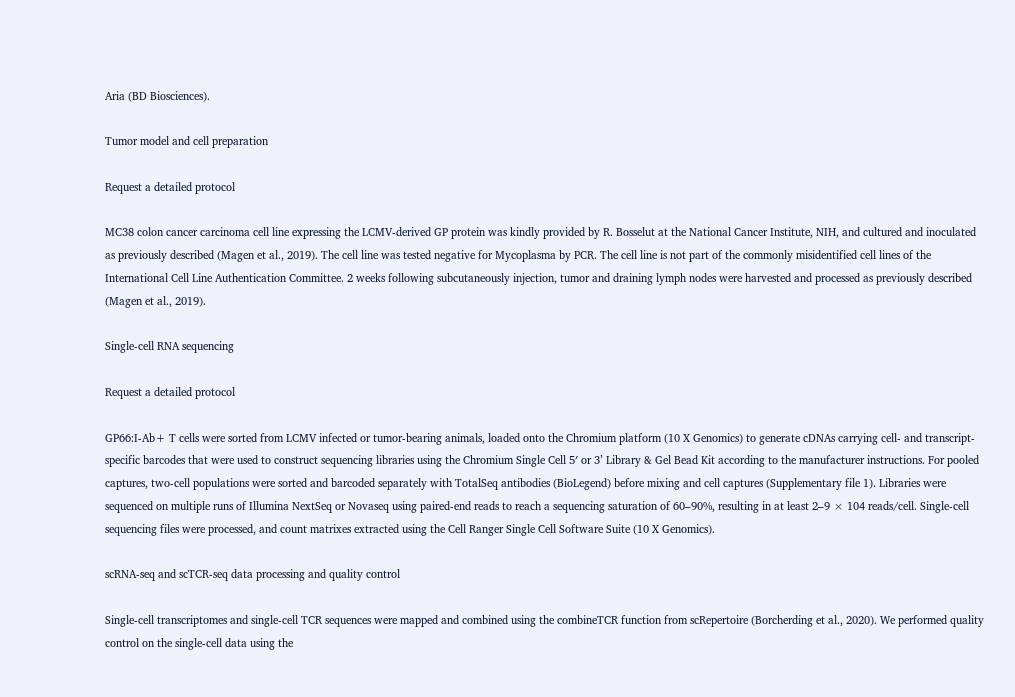Aria (BD Biosciences).

Tumor model and cell preparation

Request a detailed protocol

MC38 colon cancer carcinoma cell line expressing the LCMV-derived GP protein was kindly provided by R. Bosselut at the National Cancer Institute, NIH, and cultured and inoculated as previously described (Magen et al., 2019). The cell line was tested negative for Mycoplasma by PCR. The cell line is not part of the commonly misidentified cell lines of the International Cell Line Authentication Committee. 2 weeks following subcutaneously injection, tumor and draining lymph nodes were harvested and processed as previously described (Magen et al., 2019).

Single-cell RNA sequencing

Request a detailed protocol

GP66:I-Ab+ T cells were sorted from LCMV infected or tumor-bearing animals, loaded onto the Chromium platform (10 X Genomics) to generate cDNAs carrying cell- and transcript-specific barcodes that were used to construct sequencing libraries using the Chromium Single Cell 5′ or 3’ Library & Gel Bead Kit according to the manufacturer instructions. For pooled captures, two-cell populations were sorted and barcoded separately with TotalSeq antibodies (BioLegend) before mixing and cell captures (Supplementary file 1). Libraries were sequenced on multiple runs of Illumina NextSeq or Novaseq using paired-end reads to reach a sequencing saturation of 60–90%, resulting in at least 2–9 × 104 reads/cell. Single-cell sequencing files were processed, and count matrixes extracted using the Cell Ranger Single Cell Software Suite (10 X Genomics).

scRNA-seq and scTCR-seq data processing and quality control

Single-cell transcriptomes and single-cell TCR sequences were mapped and combined using the combineTCR function from scRepertoire (Borcherding et al., 2020). We performed quality control on the single-cell data using the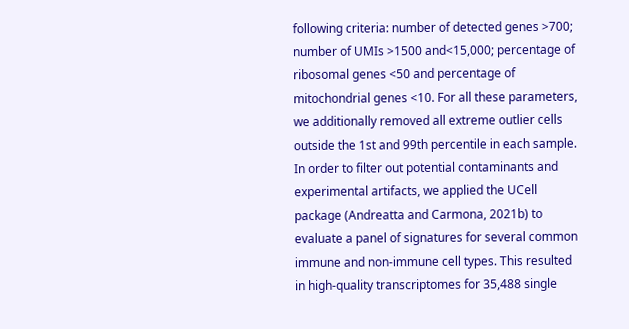following criteria: number of detected genes >700; number of UMIs >1500 and<15,000; percentage of ribosomal genes <50 and percentage of mitochondrial genes <10. For all these parameters, we additionally removed all extreme outlier cells outside the 1st and 99th percentile in each sample. In order to filter out potential contaminants and experimental artifacts, we applied the UCell package (Andreatta and Carmona, 2021b) to evaluate a panel of signatures for several common immune and non-immune cell types. This resulted in high-quality transcriptomes for 35,488 single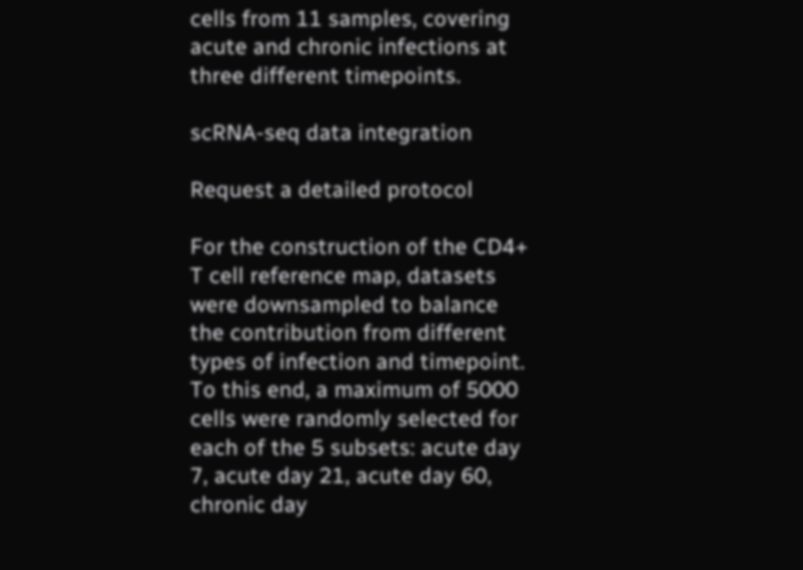cells from 11 samples, covering acute and chronic infections at three different timepoints.

scRNA-seq data integration

Request a detailed protocol

For the construction of the CD4+ T cell reference map, datasets were downsampled to balance the contribution from different types of infection and timepoint. To this end, a maximum of 5000 cells were randomly selected for each of the 5 subsets: acute day 7, acute day 21, acute day 60, chronic day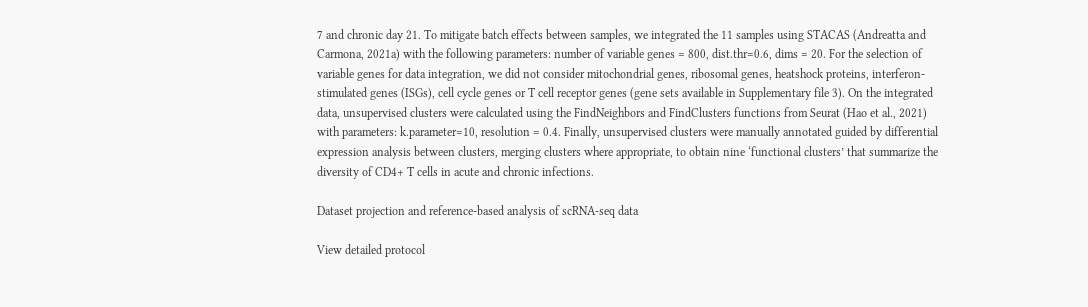7 and chronic day 21. To mitigate batch effects between samples, we integrated the 11 samples using STACAS (Andreatta and Carmona, 2021a) with the following parameters: number of variable genes = 800, dist.thr=0.6, dims = 20. For the selection of variable genes for data integration, we did not consider mitochondrial genes, ribosomal genes, heatshock proteins, interferon-stimulated genes (ISGs), cell cycle genes or T cell receptor genes (gene sets available in Supplementary file 3). On the integrated data, unsupervised clusters were calculated using the FindNeighbors and FindClusters functions from Seurat (Hao et al., 2021) with parameters: k.parameter=10, resolution = 0.4. Finally, unsupervised clusters were manually annotated guided by differential expression analysis between clusters, merging clusters where appropriate, to obtain nine ‘functional clusters’ that summarize the diversity of CD4+ T cells in acute and chronic infections.

Dataset projection and reference-based analysis of scRNA-seq data

View detailed protocol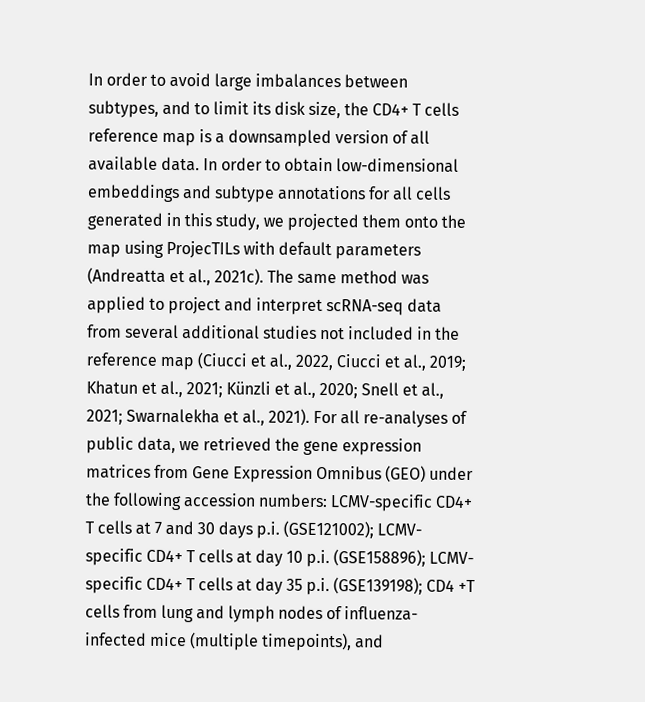In order to avoid large imbalances between subtypes, and to limit its disk size, the CD4+ T cells reference map is a downsampled version of all available data. In order to obtain low-dimensional embeddings and subtype annotations for all cells generated in this study, we projected them onto the map using ProjecTILs with default parameters (Andreatta et al., 2021c). The same method was applied to project and interpret scRNA-seq data from several additional studies not included in the reference map (Ciucci et al., 2022, Ciucci et al., 2019; Khatun et al., 2021; Künzli et al., 2020; Snell et al., 2021; Swarnalekha et al., 2021). For all re-analyses of public data, we retrieved the gene expression matrices from Gene Expression Omnibus (GEO) under the following accession numbers: LCMV-specific CD4+ T cells at 7 and 30 days p.i. (GSE121002); LCMV-specific CD4+ T cells at day 10 p.i. (GSE158896); LCMV-specific CD4+ T cells at day 35 p.i. (GSE139198); CD4 +T cells from lung and lymph nodes of influenza-infected mice (multiple timepoints), and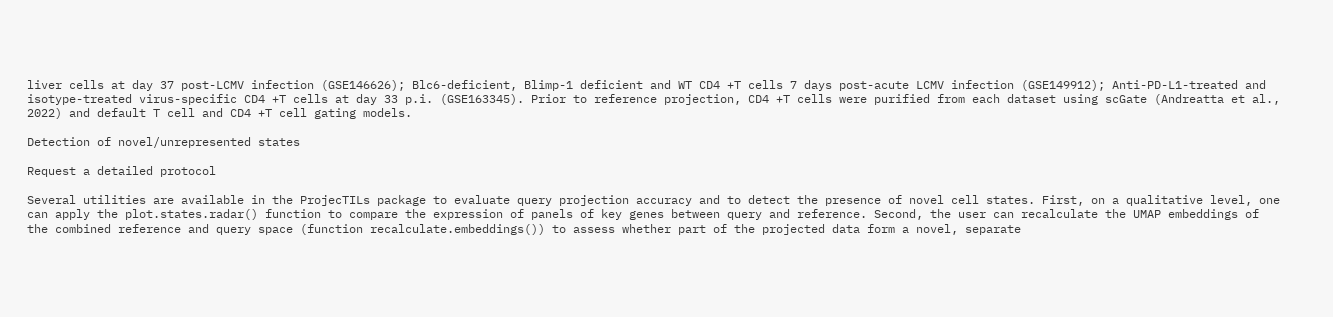liver cells at day 37 post-LCMV infection (GSE146626); Blc6-deficient, Blimp-1 deficient and WT CD4 +T cells 7 days post-acute LCMV infection (GSE149912); Anti-PD-L1-treated and isotype-treated virus-specific CD4 +T cells at day 33 p.i. (GSE163345). Prior to reference projection, CD4 +T cells were purified from each dataset using scGate (Andreatta et al., 2022) and default T cell and CD4 +T cell gating models.

Detection of novel/unrepresented states

Request a detailed protocol

Several utilities are available in the ProjecTILs package to evaluate query projection accuracy and to detect the presence of novel cell states. First, on a qualitative level, one can apply the plot.states.radar() function to compare the expression of panels of key genes between query and reference. Second, the user can recalculate the UMAP embeddings of the combined reference and query space (function recalculate.embeddings()) to assess whether part of the projected data form a novel, separate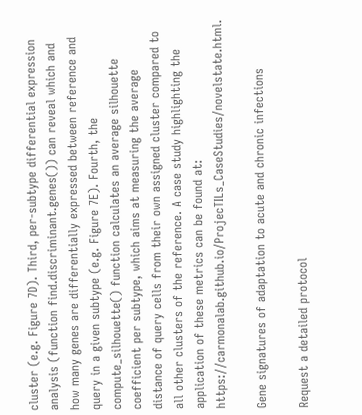cluster (e.g. Figure 7D). Third, per-subtype differential expression analysis (function find.discriminant.genes()) can reveal which and how many genes are differentially expressed between reference and query in a given subtype (e.g. Figure 7E). Fourth, the compute_silhouette() function calculates an average silhouette coefficient per subtype, which aims at measuring the average distance of query cells from their own assigned cluster compared to all other clusters of the reference. A case study highlighting the application of these metrics can be found at: https://carmonalab.github.io/ProjecTILs_CaseStudies/novelstate.html.

Gene signatures of adaptation to acute and chronic infections

Request a detailed protocol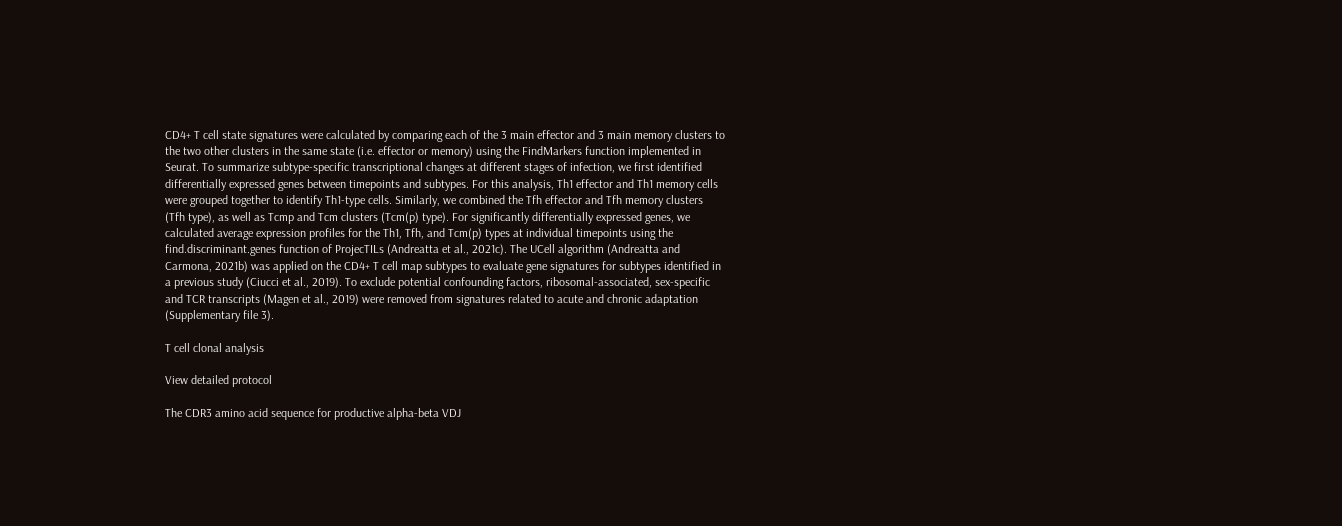CD4+ T cell state signatures were calculated by comparing each of the 3 main effector and 3 main memory clusters to the two other clusters in the same state (i.e. effector or memory) using the FindMarkers function implemented in Seurat. To summarize subtype-specific transcriptional changes at different stages of infection, we first identified differentially expressed genes between timepoints and subtypes. For this analysis, Th1 effector and Th1 memory cells were grouped together to identify Th1-type cells. Similarly, we combined the Tfh effector and Tfh memory clusters (Tfh type), as well as Tcmp and Tcm clusters (Tcm(p) type). For significantly differentially expressed genes, we calculated average expression profiles for the Th1, Tfh, and Tcm(p) types at individual timepoints using the find.discriminant.genes function of ProjecTILs (Andreatta et al., 2021c). The UCell algorithm (Andreatta and Carmona, 2021b) was applied on the CD4+ T cell map subtypes to evaluate gene signatures for subtypes identified in a previous study (Ciucci et al., 2019). To exclude potential confounding factors, ribosomal-associated, sex-specific and TCR transcripts (Magen et al., 2019) were removed from signatures related to acute and chronic adaptation (Supplementary file 3).

T cell clonal analysis

View detailed protocol

The CDR3 amino acid sequence for productive alpha-beta VDJ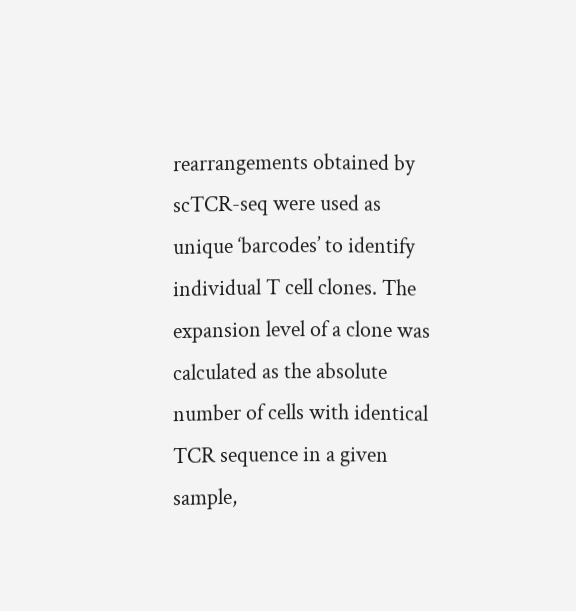rearrangements obtained by scTCR-seq were used as unique ‘barcodes’ to identify individual T cell clones. The expansion level of a clone was calculated as the absolute number of cells with identical TCR sequence in a given sample,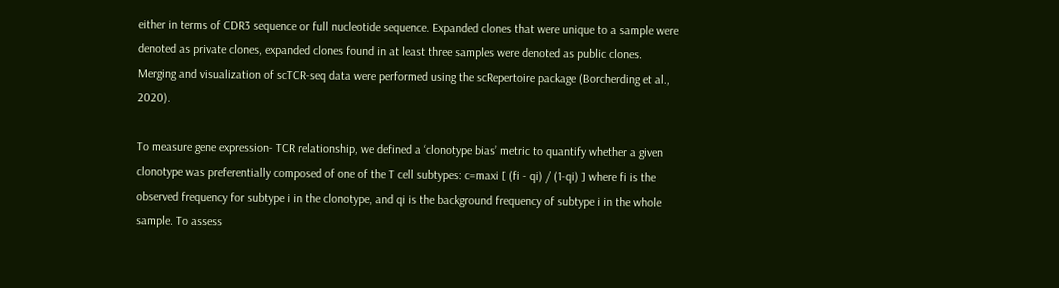either in terms of CDR3 sequence or full nucleotide sequence. Expanded clones that were unique to a sample were denoted as private clones, expanded clones found in at least three samples were denoted as public clones. Merging and visualization of scTCR-seq data were performed using the scRepertoire package (Borcherding et al., 2020).

To measure gene expression- TCR relationship, we defined a ‘clonotype bias’ metric to quantify whether a given clonotype was preferentially composed of one of the T cell subtypes: c=maxi [ (fi - qi) / (1-qi) ] where fi is the observed frequency for subtype i in the clonotype, and qi is the background frequency of subtype i in the whole sample. To assess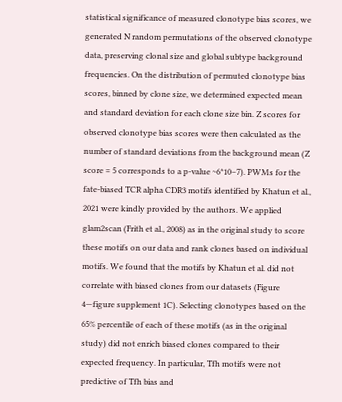statistical significance of measured clonotype bias scores, we generated N random permutations of the observed clonotype data, preserving clonal size and global subtype background frequencies. On the distribution of permuted clonotype bias scores, binned by clone size, we determined expected mean and standard deviation for each clone size bin. Z scores for observed clonotype bias scores were then calculated as the number of standard deviations from the background mean (Z score = 5 corresponds to a p-value ~6*10–7). PWMs for the fate-biased TCR alpha CDR3 motifs identified by Khatun et al., 2021 were kindly provided by the authors. We applied glam2scan (Frith et al., 2008) as in the original study to score these motifs on our data and rank clones based on individual motifs. We found that the motifs by Khatun et al. did not correlate with biased clones from our datasets (Figure 4—figure supplement 1C). Selecting clonotypes based on the 65% percentile of each of these motifs (as in the original study) did not enrich biased clones compared to their expected frequency. In particular, Tfh motifs were not predictive of Tfh bias and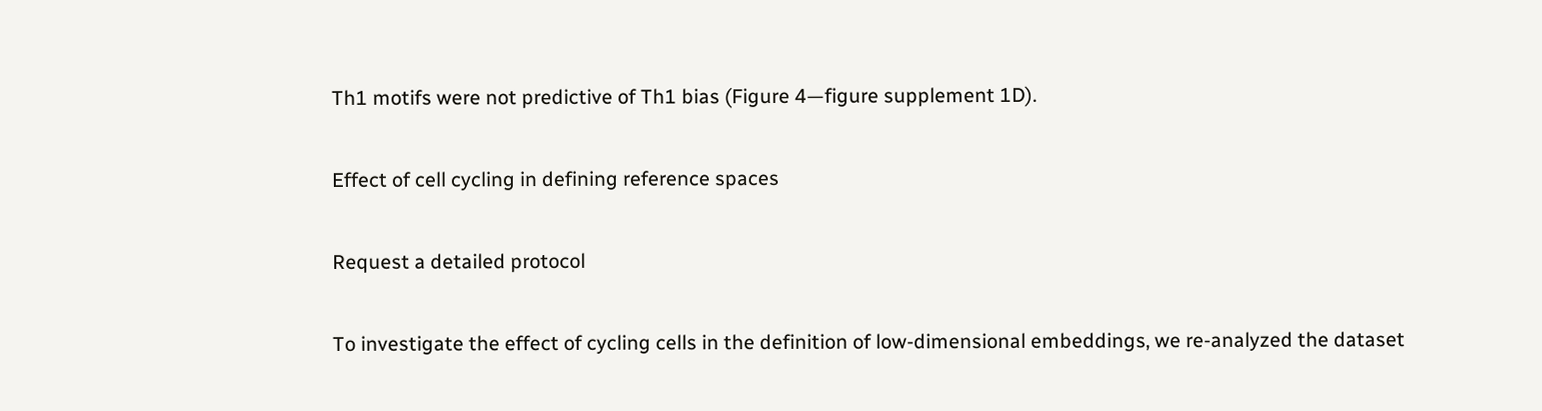Th1 motifs were not predictive of Th1 bias (Figure 4—figure supplement 1D).

Effect of cell cycling in defining reference spaces

Request a detailed protocol

To investigate the effect of cycling cells in the definition of low-dimensional embeddings, we re-analyzed the dataset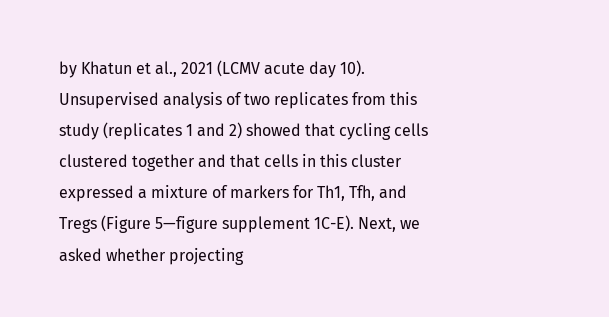by Khatun et al., 2021 (LCMV acute day 10). Unsupervised analysis of two replicates from this study (replicates 1 and 2) showed that cycling cells clustered together and that cells in this cluster expressed a mixture of markers for Th1, Tfh, and Tregs (Figure 5—figure supplement 1C-E). Next, we asked whether projecting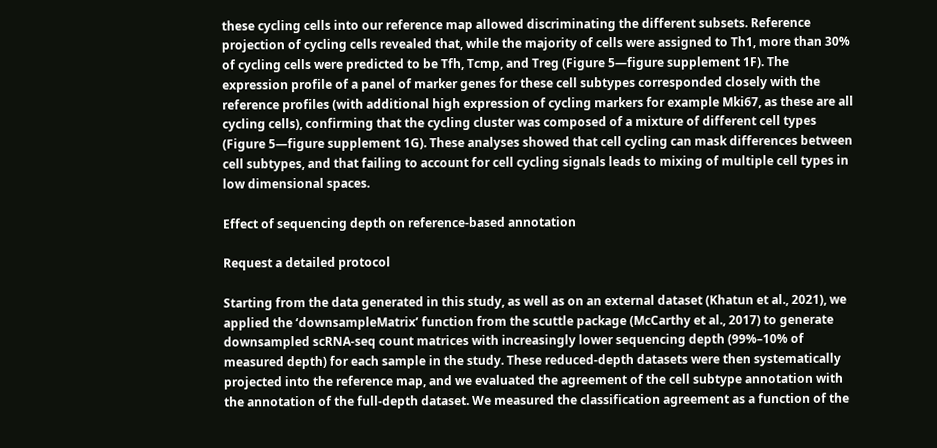these cycling cells into our reference map allowed discriminating the different subsets. Reference projection of cycling cells revealed that, while the majority of cells were assigned to Th1, more than 30% of cycling cells were predicted to be Tfh, Tcmp, and Treg (Figure 5—figure supplement 1F). The expression profile of a panel of marker genes for these cell subtypes corresponded closely with the reference profiles (with additional high expression of cycling markers for example Mki67, as these are all cycling cells), confirming that the cycling cluster was composed of a mixture of different cell types (Figure 5—figure supplement 1G). These analyses showed that cell cycling can mask differences between cell subtypes, and that failing to account for cell cycling signals leads to mixing of multiple cell types in low dimensional spaces.

Effect of sequencing depth on reference-based annotation

Request a detailed protocol

Starting from the data generated in this study, as well as on an external dataset (Khatun et al., 2021), we applied the ‘downsampleMatrix’ function from the scuttle package (McCarthy et al., 2017) to generate downsampled scRNA-seq count matrices with increasingly lower sequencing depth (99%–10% of measured depth) for each sample in the study. These reduced-depth datasets were then systematically projected into the reference map, and we evaluated the agreement of the cell subtype annotation with the annotation of the full-depth dataset. We measured the classification agreement as a function of the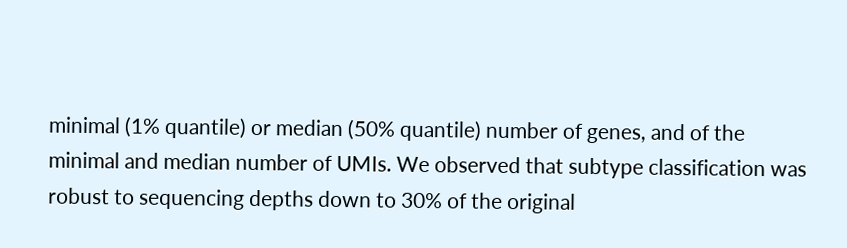minimal (1% quantile) or median (50% quantile) number of genes, and of the minimal and median number of UMIs. We observed that subtype classification was robust to sequencing depths down to 30% of the original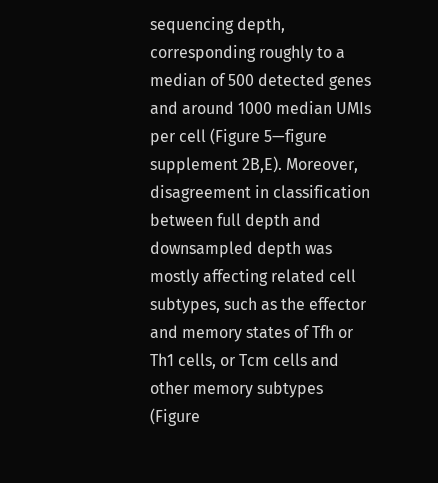sequencing depth, corresponding roughly to a median of 500 detected genes and around 1000 median UMIs per cell (Figure 5—figure supplement 2B,E). Moreover, disagreement in classification between full depth and downsampled depth was mostly affecting related cell subtypes, such as the effector and memory states of Tfh or Th1 cells, or Tcm cells and other memory subtypes (Figure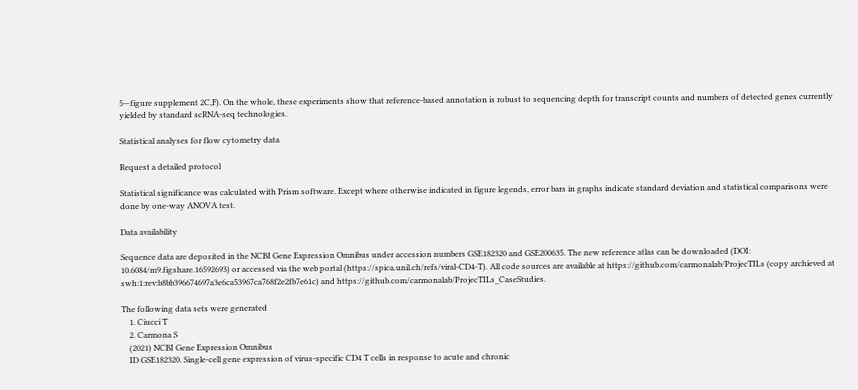5—figure supplement 2C,F). On the whole, these experiments show that reference-based annotation is robust to sequencing depth for transcript counts and numbers of detected genes currently yielded by standard scRNA-seq technologies.

Statistical analyses for flow cytometry data

Request a detailed protocol

Statistical significance was calculated with Prism software. Except where otherwise indicated in figure legends, error bars in graphs indicate standard deviation and statistical comparisons were done by one-way ANOVA test.

Data availability

Sequence data are deposited in the NCBI Gene Expression Omnibus under accession numbers GSE182320 and GSE200635. The new reference atlas can be downloaded (DOI: 10.6084/m9.figshare.16592693) or accessed via the web portal (https://spica.unil.ch/refs/viral-CD4-T). All code sources are available at https://github.com/carmonalab/ProjecTILs (copy archieved at swh:1:rev:b8bb396674697a3e6ca53967ca768f2e2fb7e61c) and https://github.com/carmonalab/ProjecTILs_CaseStudies.

The following data sets were generated
    1. Ciucci T
    2. Carmona S
    (2021) NCBI Gene Expression Omnibus
    ID GSE182320. Single-cell gene expression of virus-specific CD4 T cells in response to acute and chronic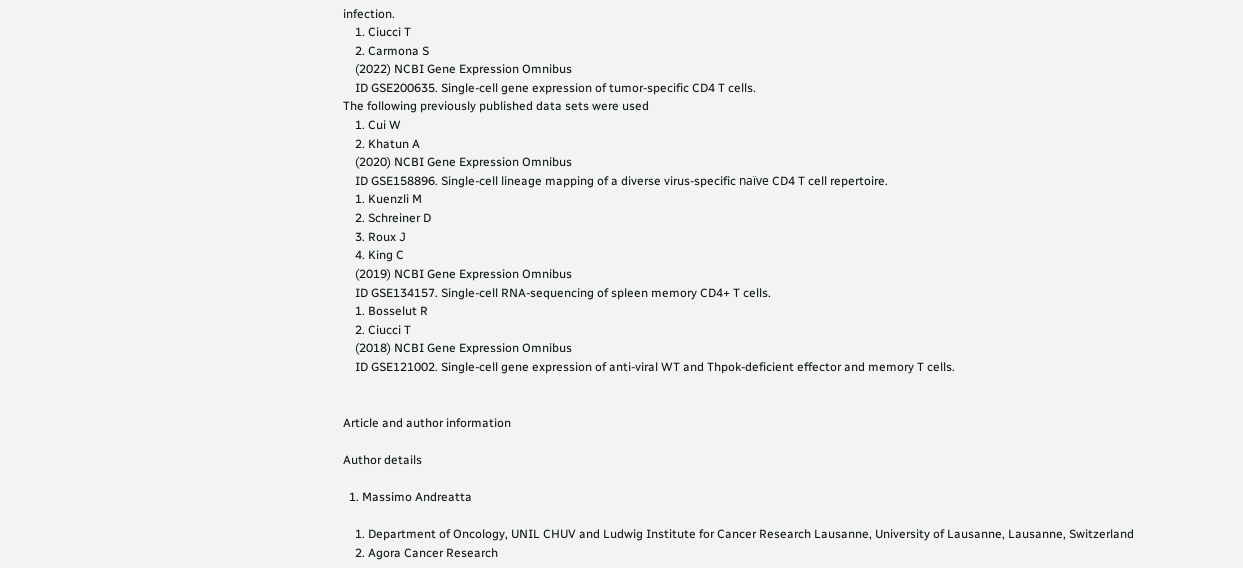infection.
    1. Ciucci T
    2. Carmona S
    (2022) NCBI Gene Expression Omnibus
    ID GSE200635. Single-cell gene expression of tumor-specific CD4 T cells.
The following previously published data sets were used
    1. Cui W
    2. Khatun A
    (2020) NCBI Gene Expression Omnibus
    ID GSE158896. Single-cell lineage mapping of a diverse virus-specific naïve CD4 T cell repertoire.
    1. Kuenzli M
    2. Schreiner D
    3. Roux J
    4. King C
    (2019) NCBI Gene Expression Omnibus
    ID GSE134157. Single-cell RNA-sequencing of spleen memory CD4+ T cells.
    1. Bosselut R
    2. Ciucci T
    (2018) NCBI Gene Expression Omnibus
    ID GSE121002. Single-cell gene expression of anti-viral WT and Thpok-deficient effector and memory T cells.


Article and author information

Author details

  1. Massimo Andreatta

    1. Department of Oncology, UNIL CHUV and Ludwig Institute for Cancer Research Lausanne, University of Lausanne, Lausanne, Switzerland
    2. Agora Cancer Research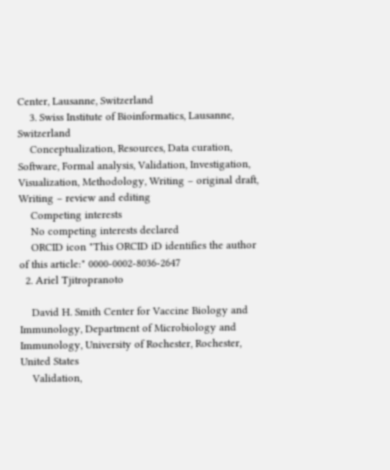Center, Lausanne, Switzerland
    3. Swiss Institute of Bioinformatics, Lausanne, Switzerland
    Conceptualization, Resources, Data curation, Software, Formal analysis, Validation, Investigation, Visualization, Methodology, Writing – original draft, Writing – review and editing
    Competing interests
    No competing interests declared
    ORCID icon "This ORCID iD identifies the author of this article:" 0000-0002-8036-2647
  2. Ariel Tjitropranoto

    David H. Smith Center for Vaccine Biology and Immunology, Department of Microbiology and Immunology, University of Rochester, Rochester, United States
    Validation,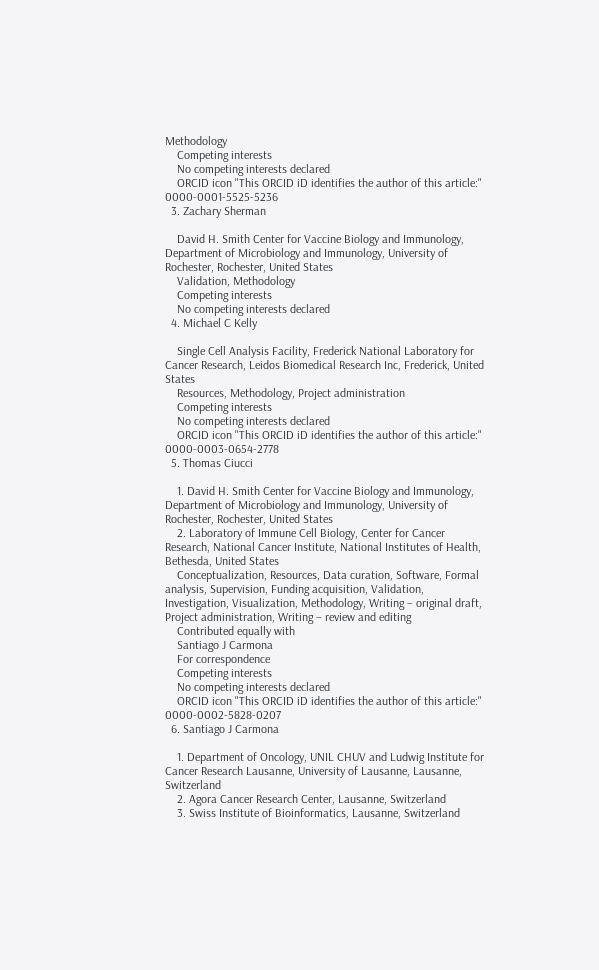Methodology
    Competing interests
    No competing interests declared
    ORCID icon "This ORCID iD identifies the author of this article:" 0000-0001-5525-5236
  3. Zachary Sherman

    David H. Smith Center for Vaccine Biology and Immunology, Department of Microbiology and Immunology, University of Rochester, Rochester, United States
    Validation, Methodology
    Competing interests
    No competing interests declared
  4. Michael C Kelly

    Single Cell Analysis Facility, Frederick National Laboratory for Cancer Research, Leidos Biomedical Research Inc, Frederick, United States
    Resources, Methodology, Project administration
    Competing interests
    No competing interests declared
    ORCID icon "This ORCID iD identifies the author of this article:" 0000-0003-0654-2778
  5. Thomas Ciucci

    1. David H. Smith Center for Vaccine Biology and Immunology, Department of Microbiology and Immunology, University of Rochester, Rochester, United States
    2. Laboratory of Immune Cell Biology, Center for Cancer Research, National Cancer Institute, National Institutes of Health, Bethesda, United States
    Conceptualization, Resources, Data curation, Software, Formal analysis, Supervision, Funding acquisition, Validation, Investigation, Visualization, Methodology, Writing – original draft, Project administration, Writing – review and editing
    Contributed equally with
    Santiago J Carmona
    For correspondence
    Competing interests
    No competing interests declared
    ORCID icon "This ORCID iD identifies the author of this article:" 0000-0002-5828-0207
  6. Santiago J Carmona

    1. Department of Oncology, UNIL CHUV and Ludwig Institute for Cancer Research Lausanne, University of Lausanne, Lausanne, Switzerland
    2. Agora Cancer Research Center, Lausanne, Switzerland
    3. Swiss Institute of Bioinformatics, Lausanne, Switzerland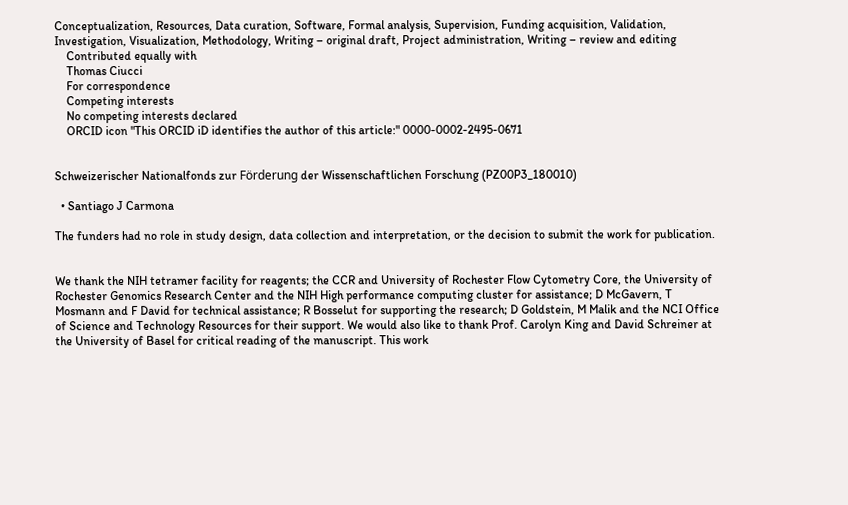Conceptualization, Resources, Data curation, Software, Formal analysis, Supervision, Funding acquisition, Validation, Investigation, Visualization, Methodology, Writing – original draft, Project administration, Writing – review and editing
    Contributed equally with
    Thomas Ciucci
    For correspondence
    Competing interests
    No competing interests declared
    ORCID icon "This ORCID iD identifies the author of this article:" 0000-0002-2495-0671


Schweizerischer Nationalfonds zur Förderung der Wissenschaftlichen Forschung (PZ00P3_180010)

  • Santiago J Carmona

The funders had no role in study design, data collection and interpretation, or the decision to submit the work for publication.


We thank the NIH tetramer facility for reagents; the CCR and University of Rochester Flow Cytometry Core, the University of Rochester Genomics Research Center and the NIH High performance computing cluster for assistance; D McGavern, T Mosmann and F David for technical assistance; R Bosselut for supporting the research; D Goldstein, M Malik and the NCI Office of Science and Technology Resources for their support. We would also like to thank Prof. Carolyn King and David Schreiner at the University of Basel for critical reading of the manuscript. This work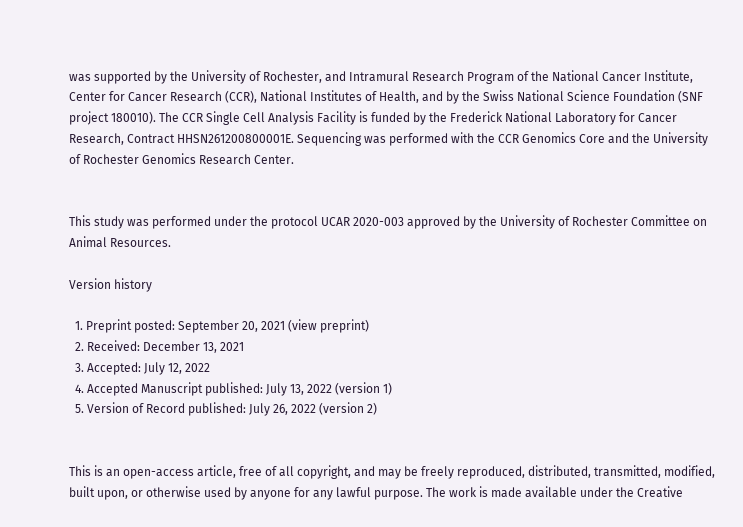was supported by the University of Rochester, and Intramural Research Program of the National Cancer Institute, Center for Cancer Research (CCR), National Institutes of Health, and by the Swiss National Science Foundation (SNF project 180010). The CCR Single Cell Analysis Facility is funded by the Frederick National Laboratory for Cancer Research, Contract HHSN261200800001E. Sequencing was performed with the CCR Genomics Core and the University of Rochester Genomics Research Center.


This study was performed under the protocol UCAR 2020-003 approved by the University of Rochester Committee on Animal Resources.

Version history

  1. Preprint posted: September 20, 2021 (view preprint)
  2. Received: December 13, 2021
  3. Accepted: July 12, 2022
  4. Accepted Manuscript published: July 13, 2022 (version 1)
  5. Version of Record published: July 26, 2022 (version 2)


This is an open-access article, free of all copyright, and may be freely reproduced, distributed, transmitted, modified, built upon, or otherwise used by anyone for any lawful purpose. The work is made available under the Creative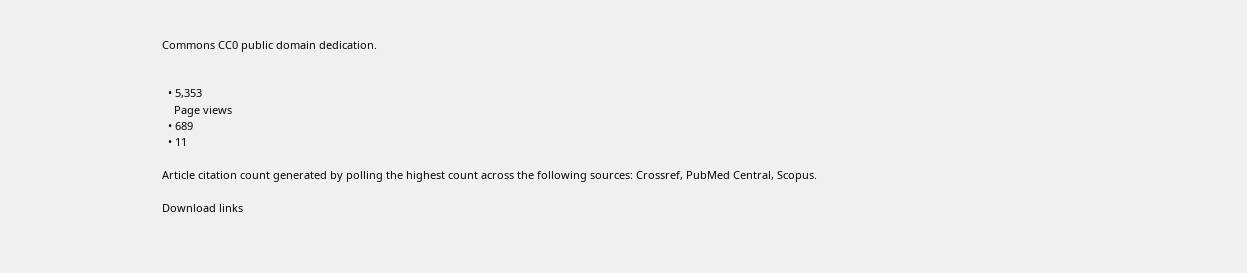Commons CC0 public domain dedication.


  • 5,353
    Page views
  • 689
  • 11

Article citation count generated by polling the highest count across the following sources: Crossref, PubMed Central, Scopus.

Download links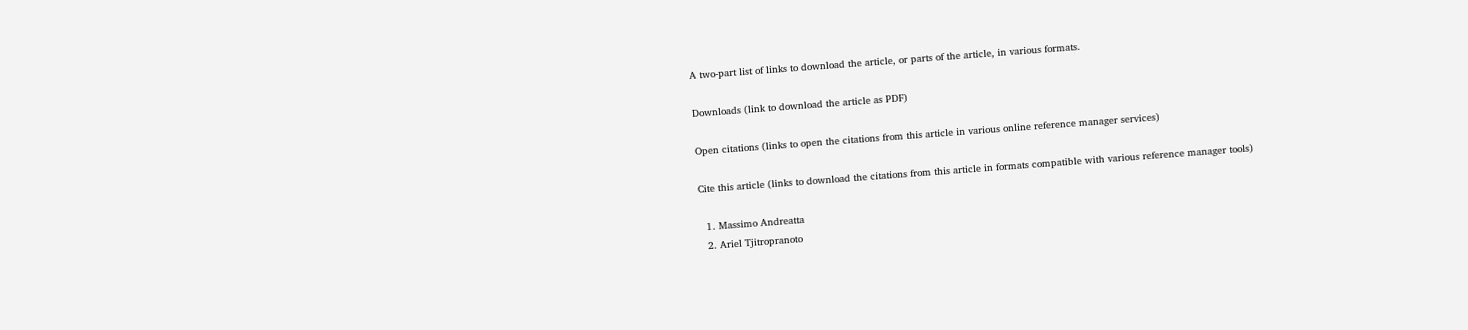A two-part list of links to download the article, or parts of the article, in various formats.

Downloads (link to download the article as PDF)

Open citations (links to open the citations from this article in various online reference manager services)

Cite this article (links to download the citations from this article in formats compatible with various reference manager tools)

  1. Massimo Andreatta
  2. Ariel Tjitropranoto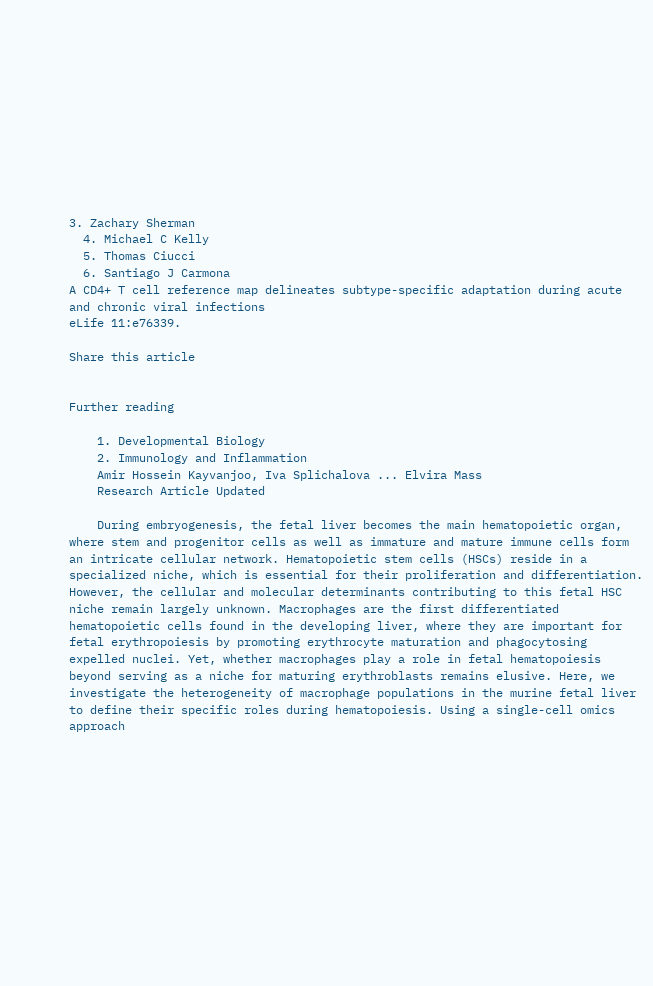3. Zachary Sherman
  4. Michael C Kelly
  5. Thomas Ciucci
  6. Santiago J Carmona
A CD4+ T cell reference map delineates subtype-specific adaptation during acute and chronic viral infections
eLife 11:e76339.

Share this article


Further reading

    1. Developmental Biology
    2. Immunology and Inflammation
    Amir Hossein Kayvanjoo, Iva Splichalova ... Elvira Mass
    Research Article Updated

    During embryogenesis, the fetal liver becomes the main hematopoietic organ, where stem and progenitor cells as well as immature and mature immune cells form an intricate cellular network. Hematopoietic stem cells (HSCs) reside in a specialized niche, which is essential for their proliferation and differentiation. However, the cellular and molecular determinants contributing to this fetal HSC niche remain largely unknown. Macrophages are the first differentiated hematopoietic cells found in the developing liver, where they are important for fetal erythropoiesis by promoting erythrocyte maturation and phagocytosing expelled nuclei. Yet, whether macrophages play a role in fetal hematopoiesis beyond serving as a niche for maturing erythroblasts remains elusive. Here, we investigate the heterogeneity of macrophage populations in the murine fetal liver to define their specific roles during hematopoiesis. Using a single-cell omics approach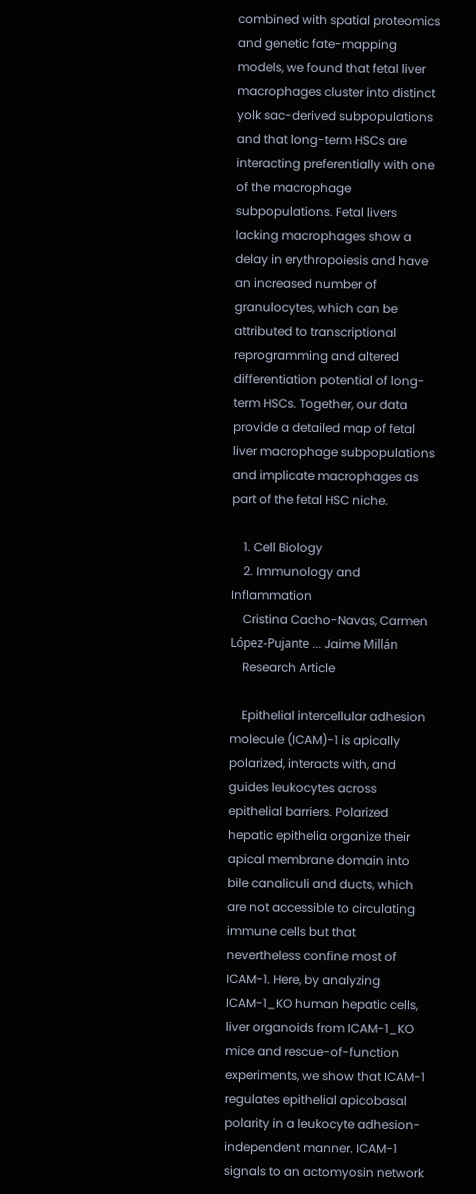combined with spatial proteomics and genetic fate-mapping models, we found that fetal liver macrophages cluster into distinct yolk sac-derived subpopulations and that long-term HSCs are interacting preferentially with one of the macrophage subpopulations. Fetal livers lacking macrophages show a delay in erythropoiesis and have an increased number of granulocytes, which can be attributed to transcriptional reprogramming and altered differentiation potential of long-term HSCs. Together, our data provide a detailed map of fetal liver macrophage subpopulations and implicate macrophages as part of the fetal HSC niche.

    1. Cell Biology
    2. Immunology and Inflammation
    Cristina Cacho-Navas, Carmen López-Pujante ... Jaime Millán
    Research Article

    Epithelial intercellular adhesion molecule (ICAM)-1 is apically polarized, interacts with, and guides leukocytes across epithelial barriers. Polarized hepatic epithelia organize their apical membrane domain into bile canaliculi and ducts, which are not accessible to circulating immune cells but that nevertheless confine most of ICAM-1. Here, by analyzing ICAM-1_KO human hepatic cells, liver organoids from ICAM-1_KO mice and rescue-of-function experiments, we show that ICAM-1 regulates epithelial apicobasal polarity in a leukocyte adhesion-independent manner. ICAM-1 signals to an actomyosin network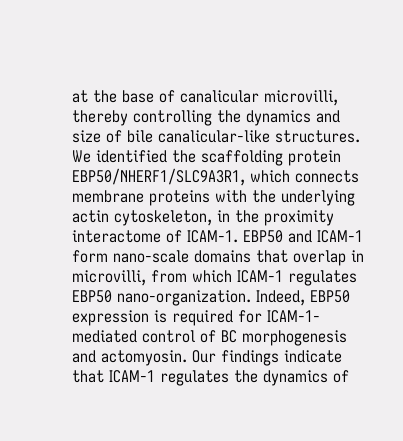at the base of canalicular microvilli, thereby controlling the dynamics and size of bile canalicular-like structures. We identified the scaffolding protein EBP50/NHERF1/SLC9A3R1, which connects membrane proteins with the underlying actin cytoskeleton, in the proximity interactome of ICAM-1. EBP50 and ICAM-1 form nano-scale domains that overlap in microvilli, from which ICAM-1 regulates EBP50 nano-organization. Indeed, EBP50 expression is required for ICAM-1-mediated control of BC morphogenesis and actomyosin. Our findings indicate that ICAM-1 regulates the dynamics of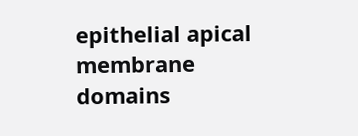epithelial apical membrane domains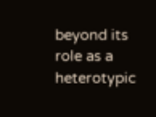beyond its role as a heterotypic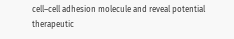cell–cell adhesion molecule and reveal potential therapeutic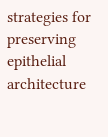strategies for preserving epithelial architecture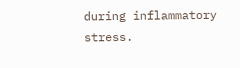during inflammatory stress.